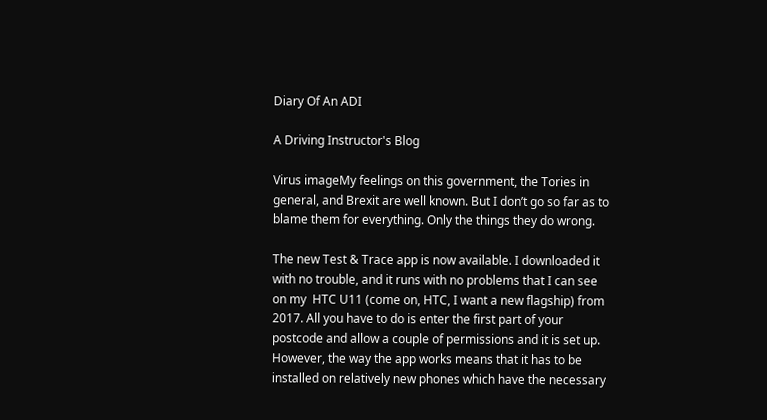Diary Of An ADI

A Driving Instructor's Blog

Virus imageMy feelings on this government, the Tories in general, and Brexit are well known. But I don’t go so far as to blame them for everything. Only the things they do wrong.

The new Test & Trace app is now available. I downloaded it with no trouble, and it runs with no problems that I can see on my  HTC U11 (come on, HTC, I want a new flagship) from 2017. All you have to do is enter the first part of your postcode and allow a couple of permissions and it is set up. However, the way the app works means that it has to be installed on relatively new phones which have the necessary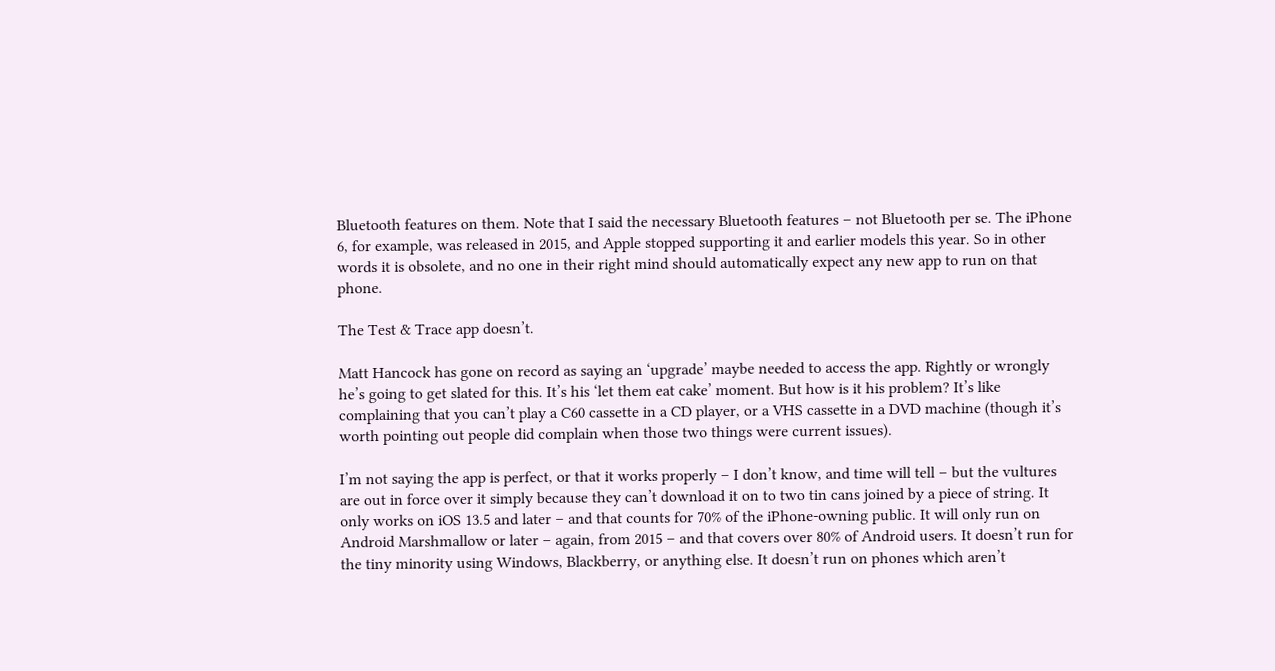Bluetooth features on them. Note that I said the necessary Bluetooth features – not Bluetooth per se. The iPhone 6, for example, was released in 2015, and Apple stopped supporting it and earlier models this year. So in other words it is obsolete, and no one in their right mind should automatically expect any new app to run on that phone.

The Test & Trace app doesn’t.

Matt Hancock has gone on record as saying an ‘upgrade’ maybe needed to access the app. Rightly or wrongly he’s going to get slated for this. It’s his ‘let them eat cake’ moment. But how is it his problem? It’s like complaining that you can’t play a C60 cassette in a CD player, or a VHS cassette in a DVD machine (though it’s worth pointing out people did complain when those two things were current issues).

I’m not saying the app is perfect, or that it works properly – I don’t know, and time will tell – but the vultures are out in force over it simply because they can’t download it on to two tin cans joined by a piece of string. It only works on iOS 13.5 and later – and that counts for 70% of the iPhone-owning public. It will only run on Android Marshmallow or later – again, from 2015 – and that covers over 80% of Android users. It doesn’t run for the tiny minority using Windows, Blackberry, or anything else. It doesn’t run on phones which aren’t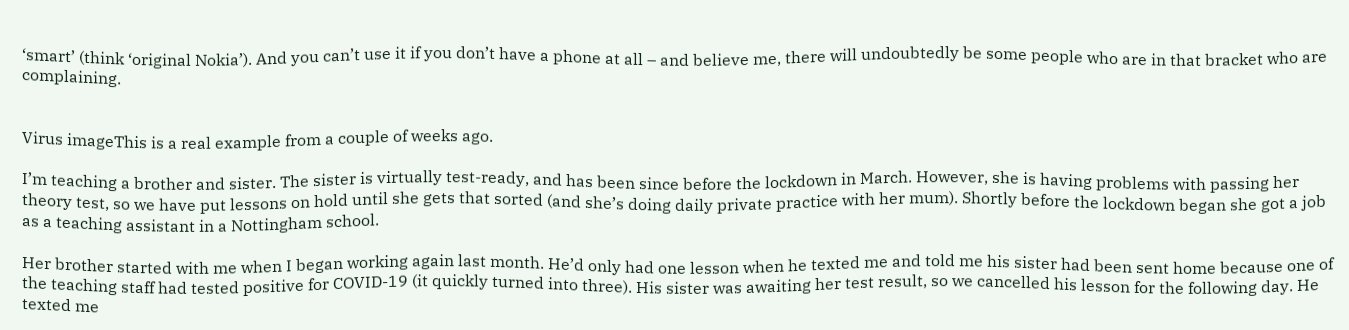‘smart’ (think ‘original Nokia’). And you can’t use it if you don’t have a phone at all – and believe me, there will undoubtedly be some people who are in that bracket who are complaining.


Virus imageThis is a real example from a couple of weeks ago.

I’m teaching a brother and sister. The sister is virtually test-ready, and has been since before the lockdown in March. However, she is having problems with passing her theory test, so we have put lessons on hold until she gets that sorted (and she’s doing daily private practice with her mum). Shortly before the lockdown began she got a job as a teaching assistant in a Nottingham school.

Her brother started with me when I began working again last month. He’d only had one lesson when he texted me and told me his sister had been sent home because one of the teaching staff had tested positive for COVID-19 (it quickly turned into three). His sister was awaiting her test result, so we cancelled his lesson for the following day. He texted me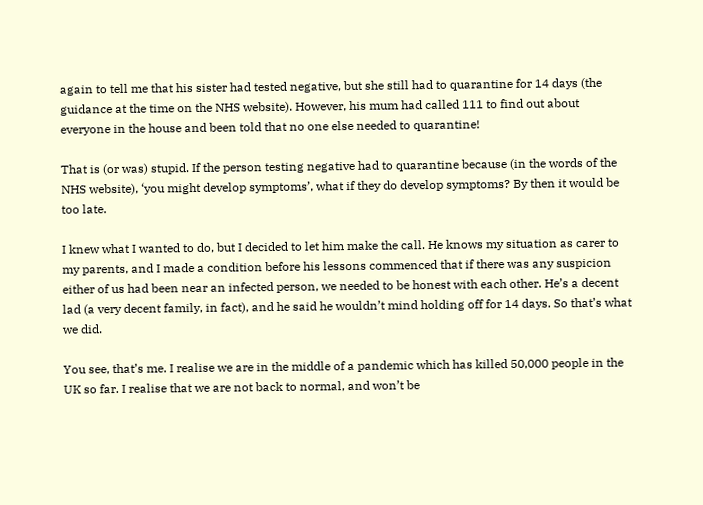again to tell me that his sister had tested negative, but she still had to quarantine for 14 days (the guidance at the time on the NHS website). However, his mum had called 111 to find out about everyone in the house and been told that no one else needed to quarantine!

That is (or was) stupid. If the person testing negative had to quarantine because (in the words of the NHS website), ‘you might develop symptoms’, what if they do develop symptoms? By then it would be too late.

I knew what I wanted to do, but I decided to let him make the call. He knows my situation as carer to my parents, and I made a condition before his lessons commenced that if there was any suspicion either of us had been near an infected person, we needed to be honest with each other. He’s a decent lad (a very decent family, in fact), and he said he wouldn’t mind holding off for 14 days. So that’s what we did.

You see, that’s me. I realise we are in the middle of a pandemic which has killed 50,000 people in the UK so far. I realise that we are not back to normal, and won’t be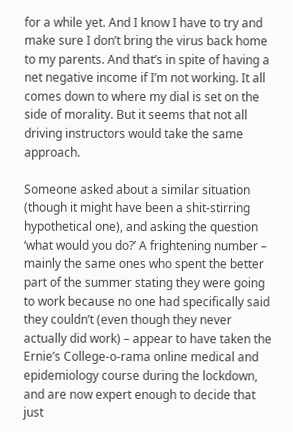for a while yet. And I know I have to try and make sure I don’t bring the virus back home to my parents. And that’s in spite of having a net negative income if I’m not working. It all comes down to where my dial is set on the side of morality. But it seems that not all driving instructors would take the same approach.

Someone asked about a similar situation (though it might have been a shit-stirring hypothetical one), and asking the question ‘what would you do?’ A frightening number – mainly the same ones who spent the better part of the summer stating they were going to work because no one had specifically said they couldn’t (even though they never actually did work) – appear to have taken the Ernie’s College-o-rama online medical and epidemiology course during the lockdown, and are now expert enough to decide that just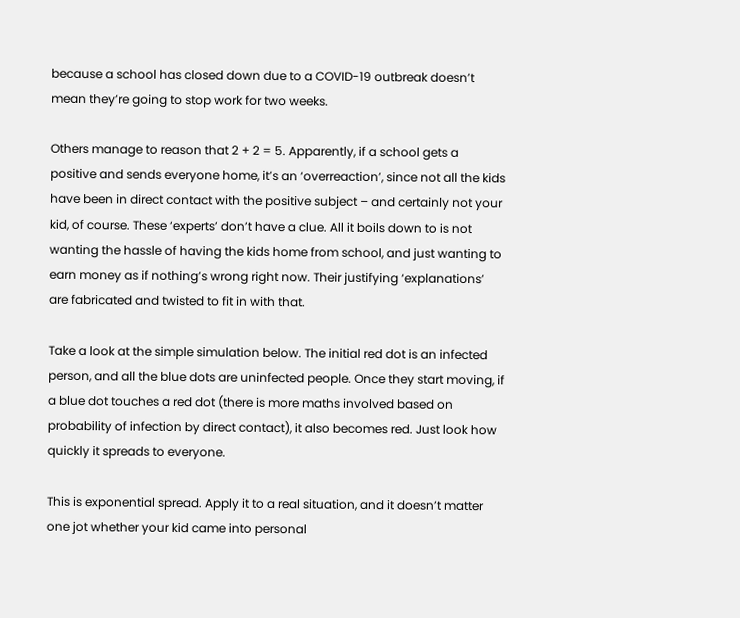because a school has closed down due to a COVID-19 outbreak doesn’t mean they’re going to stop work for two weeks.

Others manage to reason that 2 + 2 = 5. Apparently, if a school gets a positive and sends everyone home, it’s an ‘overreaction’, since not all the kids have been in direct contact with the positive subject – and certainly not your kid, of course. These ‘experts’ don’t have a clue. All it boils down to is not wanting the hassle of having the kids home from school, and just wanting to earn money as if nothing’s wrong right now. Their justifying ‘explanations’ are fabricated and twisted to fit in with that.

Take a look at the simple simulation below. The initial red dot is an infected person, and all the blue dots are uninfected people. Once they start moving, if a blue dot touches a red dot (there is more maths involved based on probability of infection by direct contact), it also becomes red. Just look how quickly it spreads to everyone.

This is exponential spread. Apply it to a real situation, and it doesn’t matter one jot whether your kid came into personal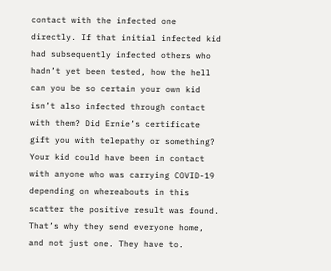contact with the infected one directly. If that initial infected kid had subsequently infected others who hadn’t yet been tested, how the hell can you be so certain your own kid isn’t also infected through contact with them? Did Ernie’s certificate gift you with telepathy or something? Your kid could have been in contact with anyone who was carrying COVID-19 depending on whereabouts in this scatter the positive result was found. That’s why they send everyone home, and not just one. They have to.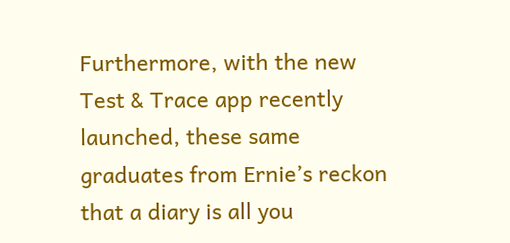Furthermore, with the new Test & Trace app recently launched, these same graduates from Ernie’s reckon that a diary is all you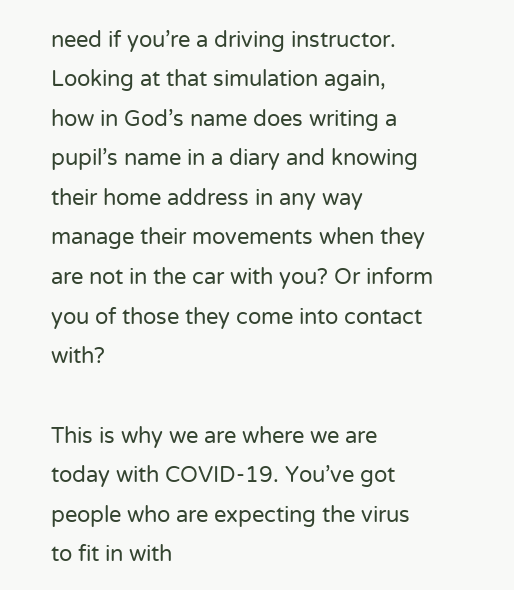need if you’re a driving instructor. Looking at that simulation again, how in God’s name does writing a pupil’s name in a diary and knowing their home address in any way manage their movements when they are not in the car with you? Or inform you of those they come into contact with?

This is why we are where we are today with COVID-19. You’ve got people who are expecting the virus to fit in with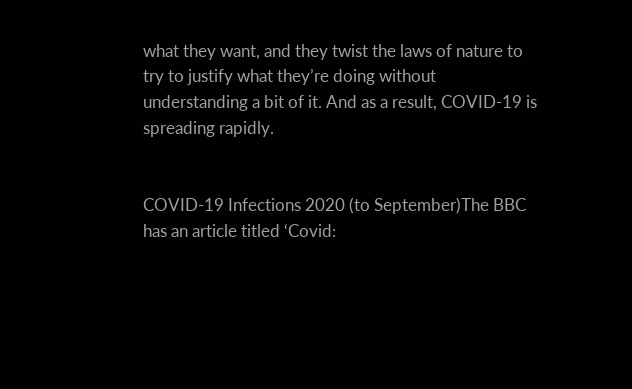what they want, and they twist the laws of nature to try to justify what they’re doing without understanding a bit of it. And as a result, COVID-19 is spreading rapidly.


COVID-19 Infections 2020 (to September)The BBC has an article titled ‘Covid: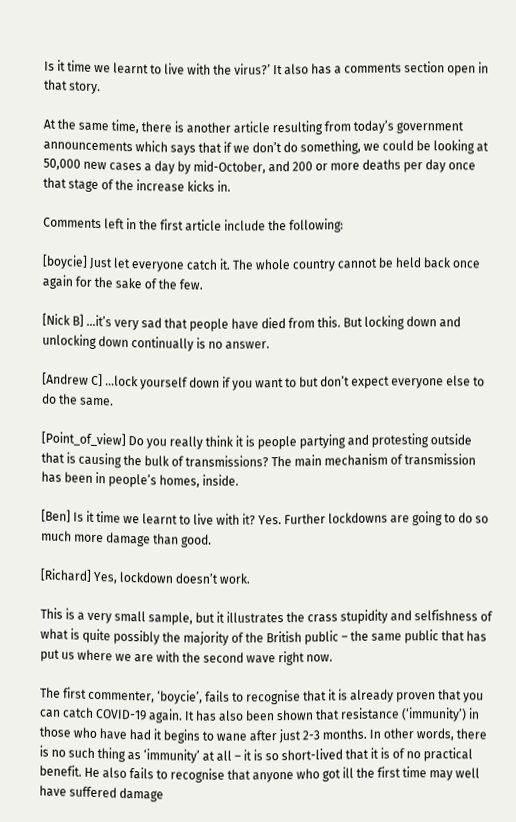Is it time we learnt to live with the virus?’ It also has a comments section open in that story.

At the same time, there is another article resulting from today’s government announcements which says that if we don’t do something, we could be looking at 50,000 new cases a day by mid-October, and 200 or more deaths per day once that stage of the increase kicks in.

Comments left in the first article include the following:

[boycie] Just let everyone catch it. The whole country cannot be held back once again for the sake of the few.

[Nick B] …it’s very sad that people have died from this. But locking down and unlocking down continually is no answer.

[Andrew C] …lock yourself down if you want to but don’t expect everyone else to do the same.

[Point_of_view] Do you really think it is people partying and protesting outside that is causing the bulk of transmissions? The main mechanism of transmission has been in people’s homes, inside.

[Ben] Is it time we learnt to live with it? Yes. Further lockdowns are going to do so much more damage than good.

[Richard] Yes, lockdown doesn’t work.

This is a very small sample, but it illustrates the crass stupidity and selfishness of what is quite possibly the majority of the British public – the same public that has put us where we are with the second wave right now.

The first commenter, ‘boycie’, fails to recognise that it is already proven that you can catch COVID-19 again. It has also been shown that resistance (‘immunity’) in those who have had it begins to wane after just 2-3 months. In other words, there is no such thing as ‘immunity’ at all – it is so short-lived that it is of no practical benefit. He also fails to recognise that anyone who got ill the first time may well have suffered damage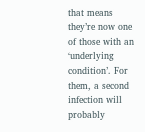that means they’re now one of those with an ‘underlying condition’. For them, a second infection will probably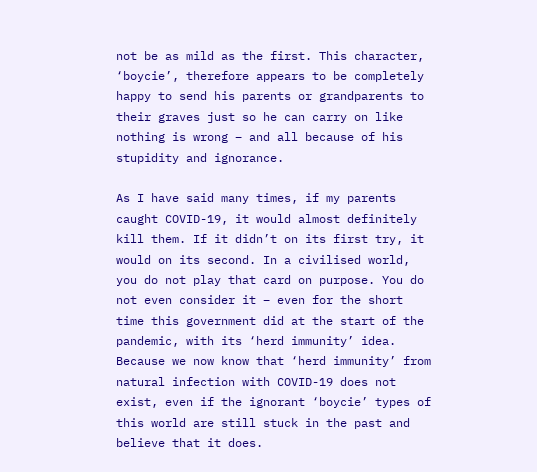not be as mild as the first. This character, ‘boycie’, therefore appears to be completely happy to send his parents or grandparents to their graves just so he can carry on like nothing is wrong – and all because of his stupidity and ignorance.

As I have said many times, if my parents caught COVID-19, it would almost definitely kill them. If it didn’t on its first try, it would on its second. In a civilised world, you do not play that card on purpose. You do not even consider it – even for the short time this government did at the start of the pandemic, with its ‘herd immunity’ idea. Because we now know that ‘herd immunity’ from natural infection with COVID-19 does not exist, even if the ignorant ‘boycie’ types of this world are still stuck in the past and believe that it does.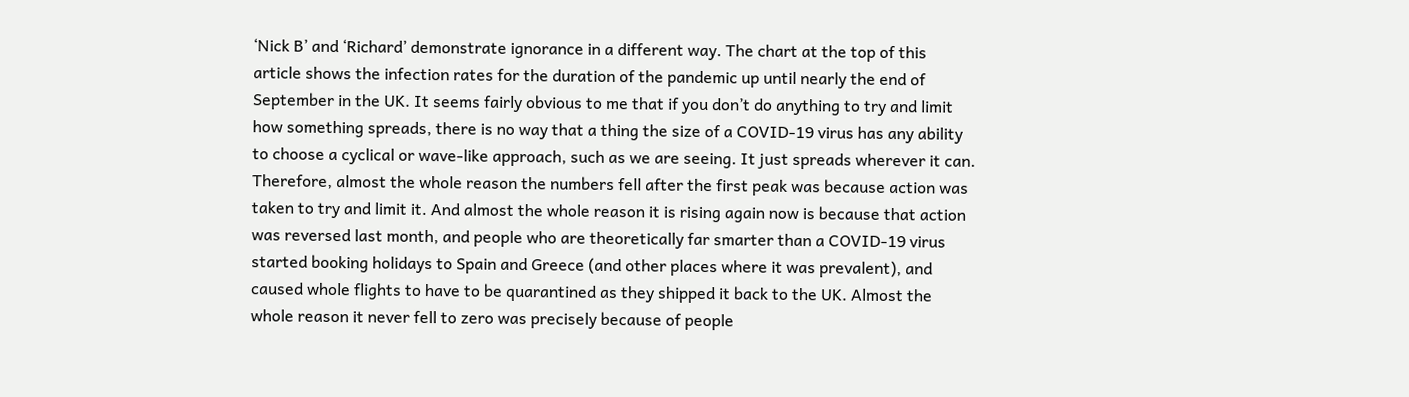‘Nick B’ and ‘Richard’ demonstrate ignorance in a different way. The chart at the top of this article shows the infection rates for the duration of the pandemic up until nearly the end of September in the UK. It seems fairly obvious to me that if you don’t do anything to try and limit how something spreads, there is no way that a thing the size of a COVID-19 virus has any ability to choose a cyclical or wave-like approach, such as we are seeing. It just spreads wherever it can. Therefore, almost the whole reason the numbers fell after the first peak was because action was taken to try and limit it. And almost the whole reason it is rising again now is because that action was reversed last month, and people who are theoretically far smarter than a COVID-19 virus started booking holidays to Spain and Greece (and other places where it was prevalent), and caused whole flights to have to be quarantined as they shipped it back to the UK. Almost the whole reason it never fell to zero was precisely because of people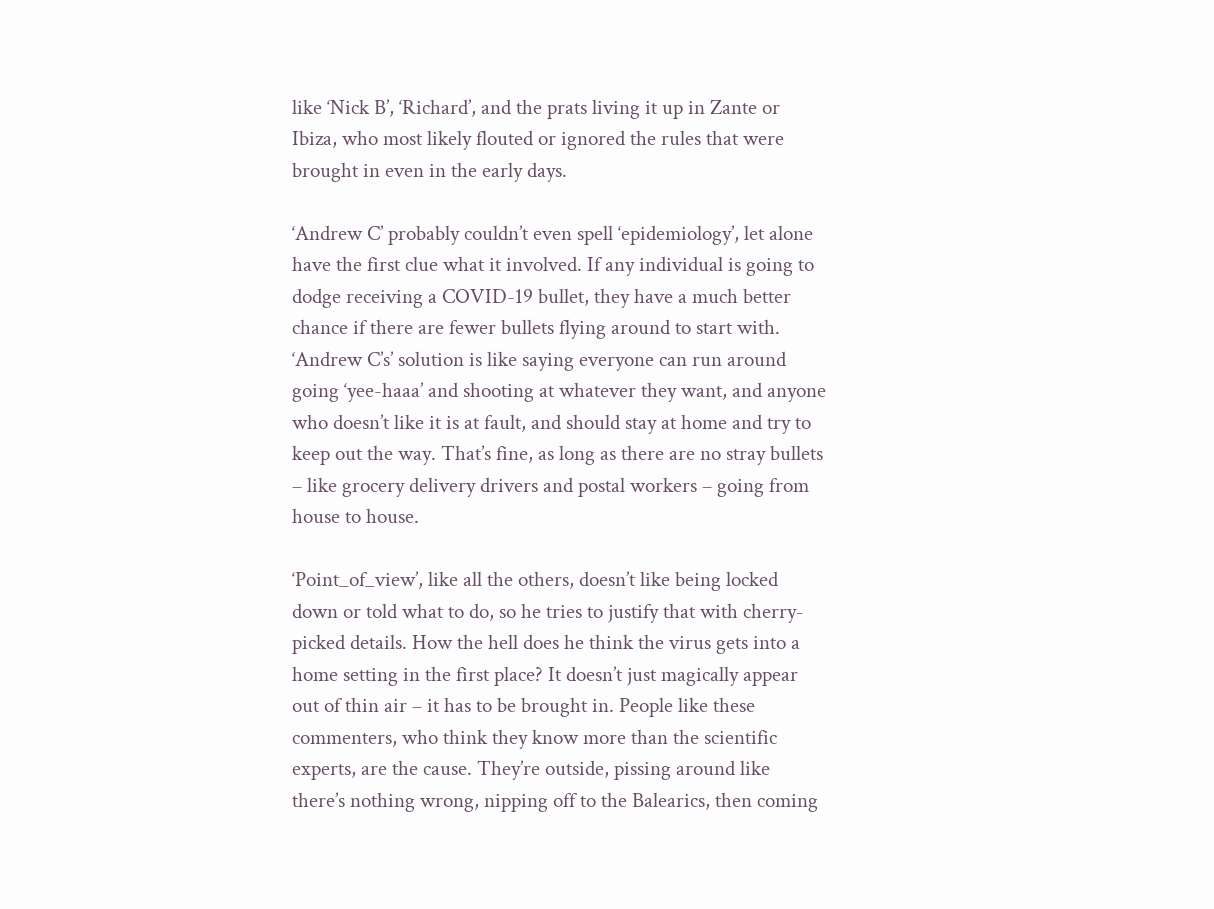like ‘Nick B’, ‘Richard’, and the prats living it up in Zante or Ibiza, who most likely flouted or ignored the rules that were brought in even in the early days.

‘Andrew C’ probably couldn’t even spell ‘epidemiology’, let alone have the first clue what it involved. If any individual is going to dodge receiving a COVID-19 bullet, they have a much better chance if there are fewer bullets flying around to start with. ‘Andrew C’s’ solution is like saying everyone can run around going ‘yee-haaa’ and shooting at whatever they want, and anyone who doesn’t like it is at fault, and should stay at home and try to keep out the way. That’s fine, as long as there are no stray bullets – like grocery delivery drivers and postal workers – going from house to house.

‘Point_of_view’, like all the others, doesn’t like being locked down or told what to do, so he tries to justify that with cherry-picked details. How the hell does he think the virus gets into a home setting in the first place? It doesn’t just magically appear out of thin air – it has to be brought in. People like these commenters, who think they know more than the scientific experts, are the cause. They’re outside, pissing around like there’s nothing wrong, nipping off to the Balearics, then coming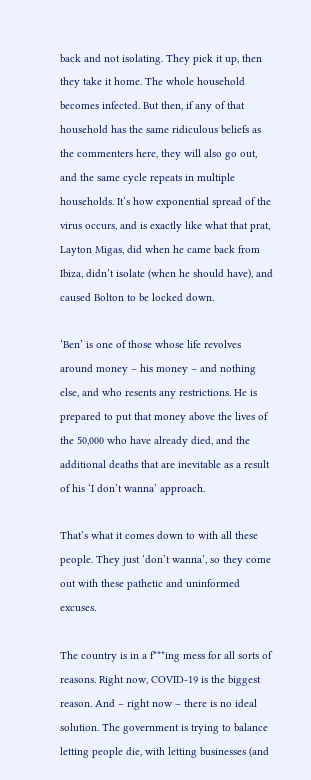back and not isolating. They pick it up, then they take it home. The whole household becomes infected. But then, if any of that household has the same ridiculous beliefs as the commenters here, they will also go out, and the same cycle repeats in multiple households. It’s how exponential spread of the virus occurs, and is exactly like what that prat, Layton Migas, did when he came back from Ibiza, didn’t isolate (when he should have), and caused Bolton to be locked down.

‘Ben’ is one of those whose life revolves around money – his money – and nothing else, and who resents any restrictions. He is prepared to put that money above the lives of the 50,000 who have already died, and the additional deaths that are inevitable as a result of his ‘I don’t wanna’ approach.

That’s what it comes down to with all these people. They just ‘don’t wanna’, so they come out with these pathetic and uninformed excuses.

The country is in a f***ing mess for all sorts of reasons. Right now, COVID-19 is the biggest reason. And – right now – there is no ideal solution. The government is trying to balance letting people die, with letting businesses (and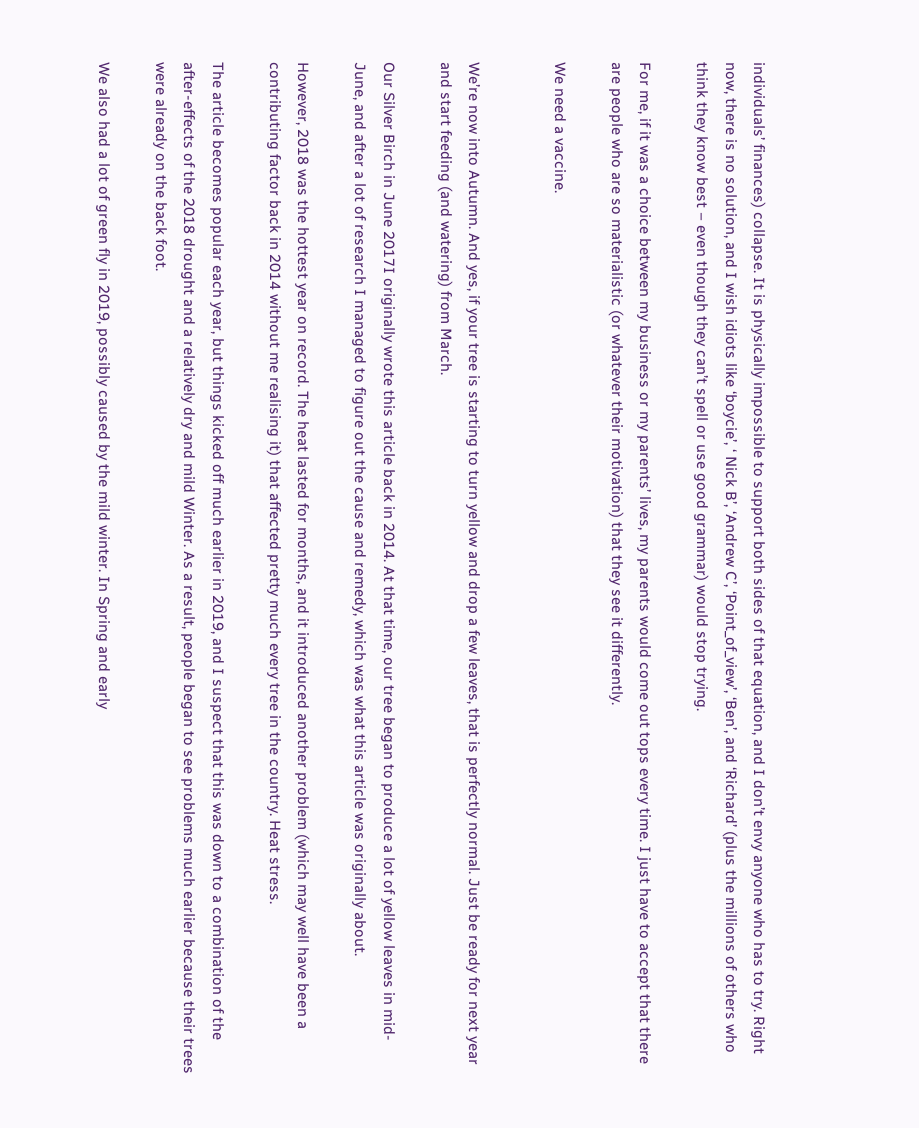individuals’ finances) collapse. It is physically impossible to support both sides of that equation, and I don’t envy anyone who has to try. Right now, there is no solution, and I wish idiots like ‘boycie’, ‘ Nick B’, ‘Andrew C’, ‘Point_of_view’, ‘Ben’, and ‘Richard’ (plus the millions of others who think they know best – even though they can’t spell or use good grammar) would stop trying.

For me, if it was a choice between my business or my parents’ lives, my parents would come out tops every time. I just have to accept that there are people who are so materialistic (or whatever their motivation) that they see it differently.

We need a vaccine.


We’re now into Autumn. And yes, if your tree is starting to turn yellow and drop a few leaves, that is perfectly normal. Just be ready for next year and start feeding (and watering) from March.

Our Silver Birch in June 2017I originally wrote this article back in 2014. At that time, our tree began to produce a lot of yellow leaves in mid-June, and after a lot of research I managed to figure out the cause and remedy, which was what this article was originally about.

However, 2018 was the hottest year on record. The heat lasted for months, and it introduced another problem (which may well have been a contributing factor back in 2014 without me realising it) that affected pretty much every tree in the country. Heat stress.

The article becomes popular each year, but things kicked off much earlier in 2019, and I suspect that this was down to a combination of the after-effects of the 2018 drought and a relatively dry and mild Winter. As a result, people began to see problems much earlier because their trees were already on the back foot.

We also had a lot of green fly in 2019, possibly caused by the mild winter. In Spring and early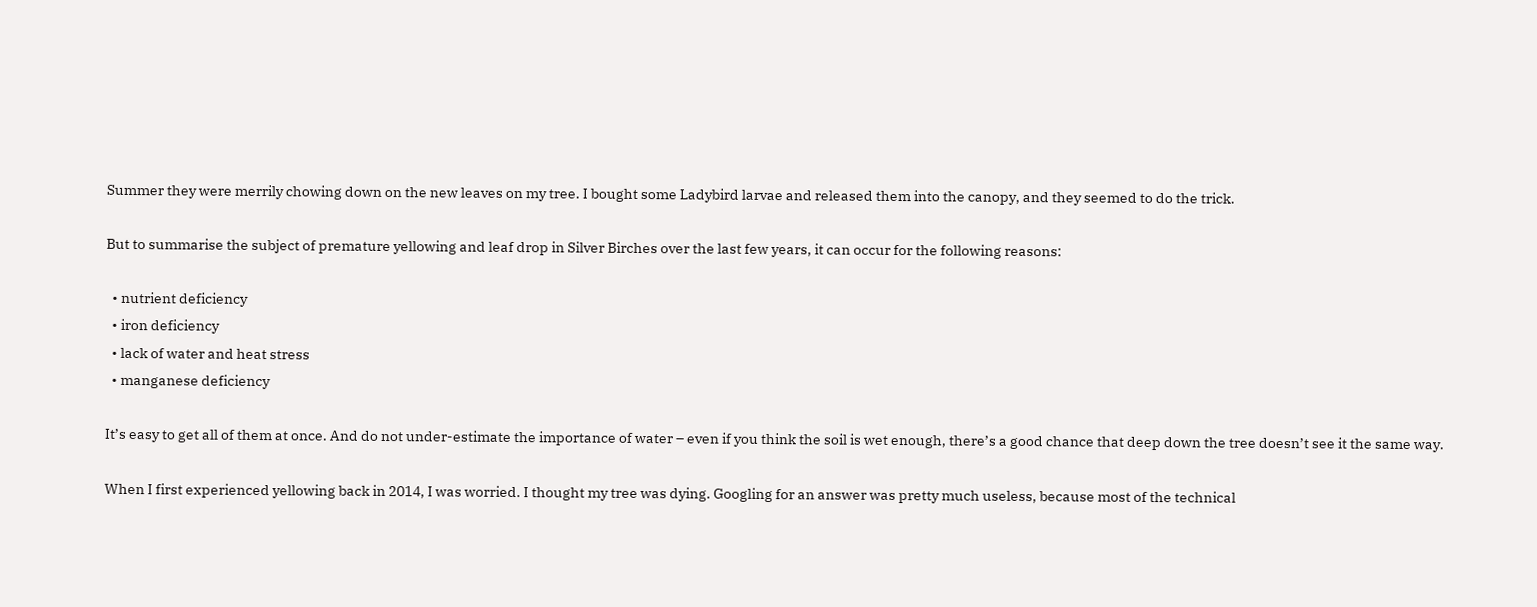Summer they were merrily chowing down on the new leaves on my tree. I bought some Ladybird larvae and released them into the canopy, and they seemed to do the trick.

But to summarise the subject of premature yellowing and leaf drop in Silver Birches over the last few years, it can occur for the following reasons:

  • nutrient deficiency
  • iron deficiency
  • lack of water and heat stress
  • manganese deficiency

It’s easy to get all of them at once. And do not under-estimate the importance of water – even if you think the soil is wet enough, there’s a good chance that deep down the tree doesn’t see it the same way.

When I first experienced yellowing back in 2014, I was worried. I thought my tree was dying. Googling for an answer was pretty much useless, because most of the technical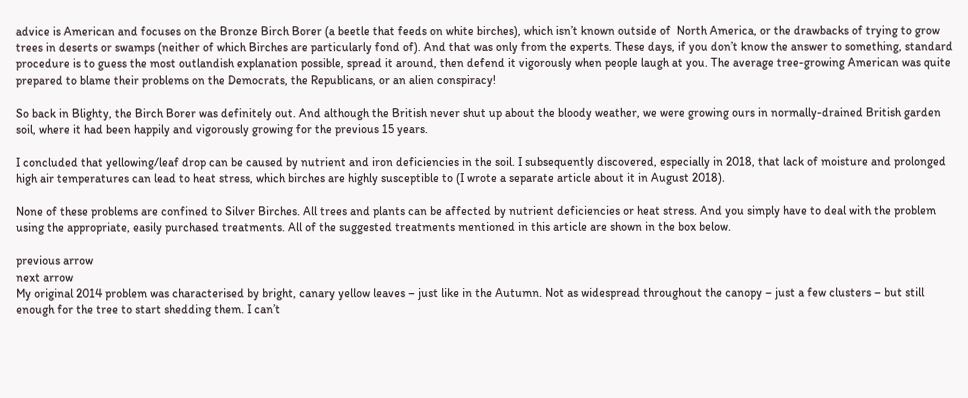advice is American and focuses on the Bronze Birch Borer (a beetle that feeds on white birches), which isn’t known outside of  North America, or the drawbacks of trying to grow trees in deserts or swamps (neither of which Birches are particularly fond of). And that was only from the experts. These days, if you don’t know the answer to something, standard procedure is to guess the most outlandish explanation possible, spread it around, then defend it vigorously when people laugh at you. The average tree-growing American was quite prepared to blame their problems on the Democrats, the Republicans, or an alien conspiracy!

So back in Blighty, the Birch Borer was definitely out. And although the British never shut up about the bloody weather, we were growing ours in normally-drained British garden soil, where it had been happily and vigorously growing for the previous 15 years.

I concluded that yellowing/leaf drop can be caused by nutrient and iron deficiencies in the soil. I subsequently discovered, especially in 2018, that lack of moisture and prolonged high air temperatures can lead to heat stress, which birches are highly susceptible to (I wrote a separate article about it in August 2018).

None of these problems are confined to Silver Birches. All trees and plants can be affected by nutrient deficiencies or heat stress. And you simply have to deal with the problem using the appropriate, easily purchased treatments. All of the suggested treatments mentioned in this article are shown in the box below.

previous arrow
next arrow
My original 2014 problem was characterised by bright, canary yellow leaves – just like in the Autumn. Not as widespread throughout the canopy – just a few clusters – but still enough for the tree to start shedding them. I can’t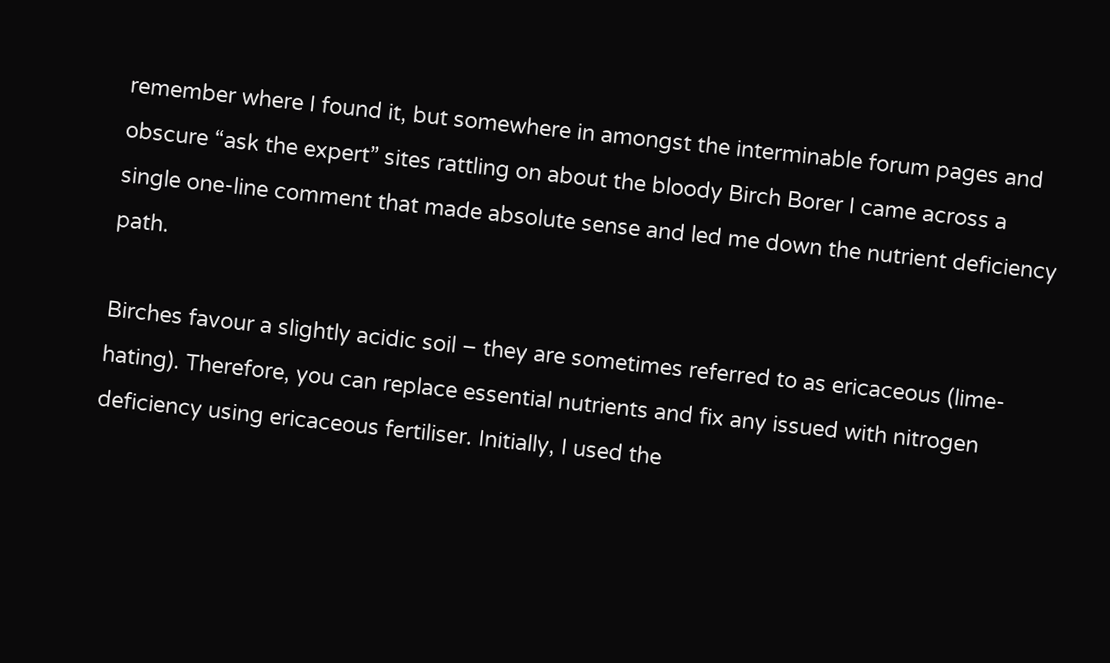remember where I found it, but somewhere in amongst the interminable forum pages and obscure “ask the expert” sites rattling on about the bloody Birch Borer I came across a single one-line comment that made absolute sense and led me down the nutrient deficiency path.

Birches favour a slightly acidic soil – they are sometimes referred to as ericaceous (lime-hating). Therefore, you can replace essential nutrients and fix any issued with nitrogen deficiency using ericaceous fertiliser. Initially, I used the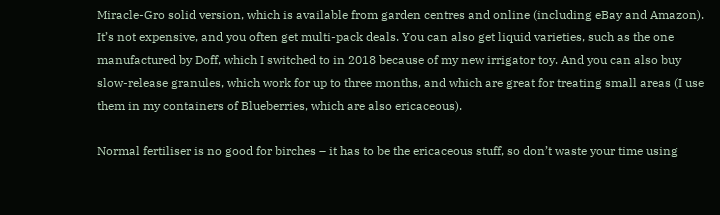Miracle-Gro solid version, which is available from garden centres and online (including eBay and Amazon). It’s not expensive, and you often get multi-pack deals. You can also get liquid varieties, such as the one manufactured by Doff, which I switched to in 2018 because of my new irrigator toy. And you can also buy  slow-release granules, which work for up to three months, and which are great for treating small areas (I use them in my containers of Blueberries, which are also ericaceous).

Normal fertiliser is no good for birches – it has to be the ericaceous stuff, so don’t waste your time using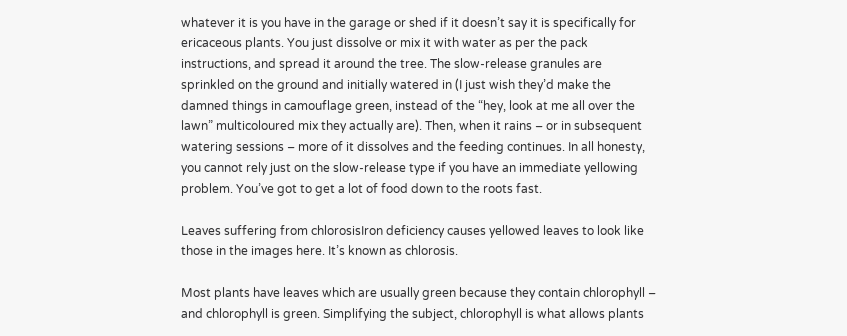whatever it is you have in the garage or shed if it doesn’t say it is specifically for ericaceous plants. You just dissolve or mix it with water as per the pack instructions, and spread it around the tree. The slow-release granules are sprinkled on the ground and initially watered in (I just wish they’d make the damned things in camouflage green, instead of the “hey, look at me all over the lawn” multicoloured mix they actually are). Then, when it rains – or in subsequent watering sessions – more of it dissolves and the feeding continues. In all honesty, you cannot rely just on the slow-release type if you have an immediate yellowing problem. You’ve got to get a lot of food down to the roots fast.

Leaves suffering from chlorosisIron deficiency causes yellowed leaves to look like those in the images here. It’s known as chlorosis.

Most plants have leaves which are usually green because they contain chlorophyll – and chlorophyll is green. Simplifying the subject, chlorophyll is what allows plants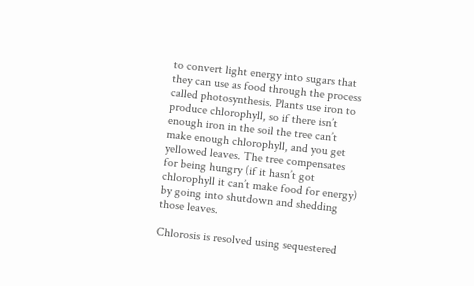to convert light energy into sugars that they can use as food through the process called photosynthesis. Plants use iron to produce chlorophyll, so if there isn’t enough iron in the soil the tree can’t make enough chlorophyll, and you get yellowed leaves. The tree compensates for being hungry (if it hasn’t got chlorophyll it can’t make food for energy) by going into shutdown and shedding those leaves.

Chlorosis is resolved using sequestered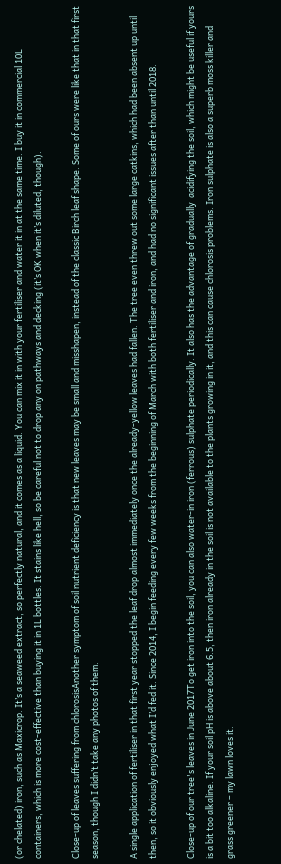(or chelated) iron, such as Maxicrop. It’s a seaweed extract, so perfectly natural, and it comes as a liquid. You can mix it in with your fertiliser and water it in at the same time. I buy it in commercial 10L containers, which is more cost-effective than buying it in 1L bottles. It stains like hell, so be careful not to drop any on pathways and decking (it’s OK when it’s diluted, though).

Close-up of leaves suffering from chlorosisAnother symptom of soil nutrient deficiency is that new leaves may be small and misshapen, instead of the classic Birch leaf shape. Some of ours were like that in that first season, though I didn’t take any photos of them.

A single application of fertiliser in that first year stopped the leaf drop almost immediately once the already-yellow leaves had fallen. The tree even threw out some large catkins, which had been absent up until then, so it obviously enjoyed what I’d fed it. Since 2014, I begin feeding every few weeks from the beginning of March with both fertiliser and iron, and had no significant issues after than until 2018.

Close-up of our tree's leaves in June 2017To get iron into the soil, you can also water-in iron (ferrous) sulphate periodically. It also has the advantage of gradually  acidifying the soil, which might be useful if yours is a bit too alkaline. If your soil pH is above about 6.5, then iron already in the soil is not available to the plants growing in it, and this can cause chlorosis problems. Iron sulphate is also a superb moss killer and grass greener – my lawn loves it.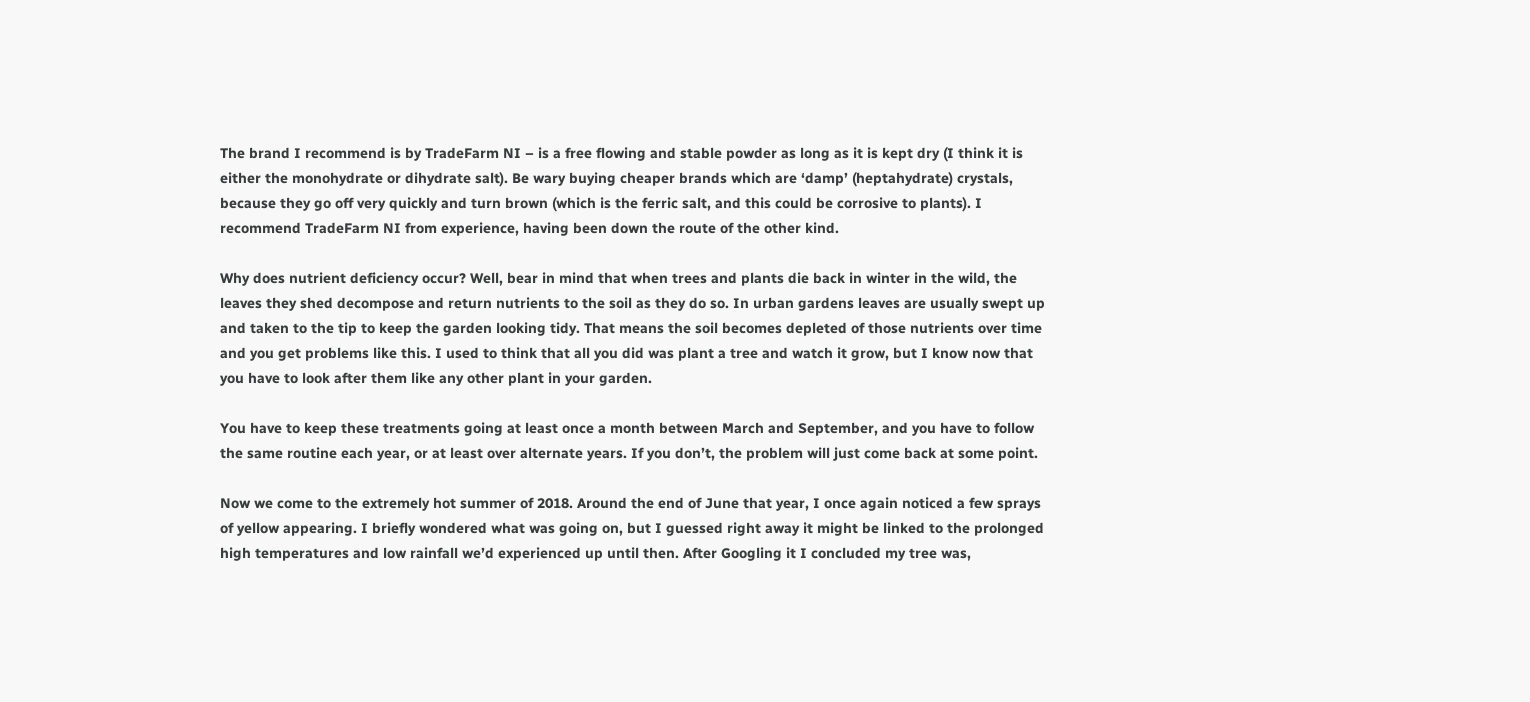The brand I recommend is by TradeFarm NI – is a free flowing and stable powder as long as it is kept dry (I think it is either the monohydrate or dihydrate salt). Be wary buying cheaper brands which are ‘damp’ (heptahydrate) crystals, because they go off very quickly and turn brown (which is the ferric salt, and this could be corrosive to plants). I recommend TradeFarm NI from experience, having been down the route of the other kind.

Why does nutrient deficiency occur? Well, bear in mind that when trees and plants die back in winter in the wild, the leaves they shed decompose and return nutrients to the soil as they do so. In urban gardens leaves are usually swept up and taken to the tip to keep the garden looking tidy. That means the soil becomes depleted of those nutrients over time and you get problems like this. I used to think that all you did was plant a tree and watch it grow, but I know now that you have to look after them like any other plant in your garden.

You have to keep these treatments going at least once a month between March and September, and you have to follow the same routine each year, or at least over alternate years. If you don’t, the problem will just come back at some point.

Now we come to the extremely hot summer of 2018. Around the end of June that year, I once again noticed a few sprays of yellow appearing. I briefly wondered what was going on, but I guessed right away it might be linked to the prolonged high temperatures and low rainfall we’d experienced up until then. After Googling it I concluded my tree was,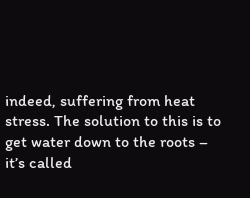indeed, suffering from heat stress. The solution to this is to get water down to the roots – it’s called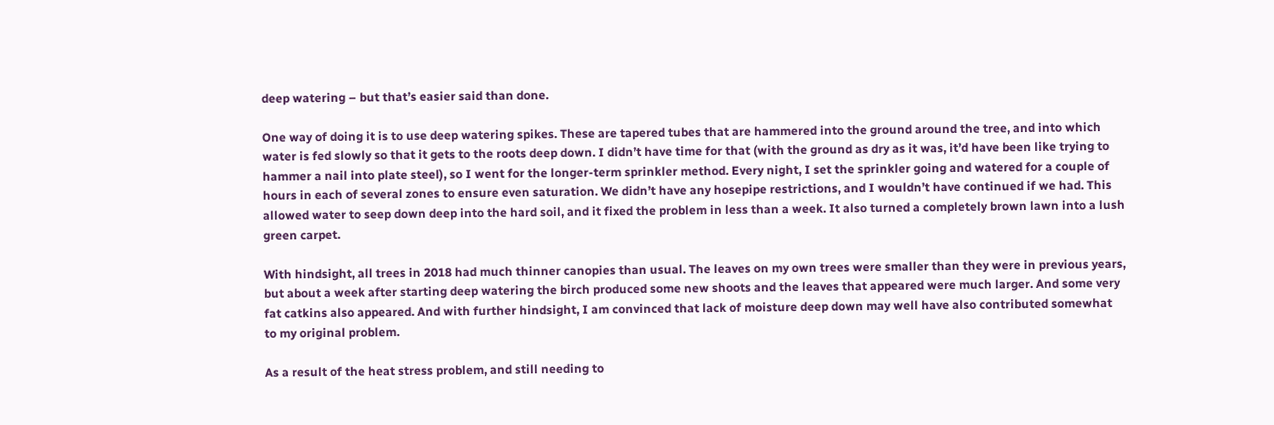deep watering – but that’s easier said than done.

One way of doing it is to use deep watering spikes. These are tapered tubes that are hammered into the ground around the tree, and into which water is fed slowly so that it gets to the roots deep down. I didn’t have time for that (with the ground as dry as it was, it’d have been like trying to hammer a nail into plate steel), so I went for the longer-term sprinkler method. Every night, I set the sprinkler going and watered for a couple of hours in each of several zones to ensure even saturation. We didn’t have any hosepipe restrictions, and I wouldn’t have continued if we had. This allowed water to seep down deep into the hard soil, and it fixed the problem in less than a week. It also turned a completely brown lawn into a lush green carpet.

With hindsight, all trees in 2018 had much thinner canopies than usual. The leaves on my own trees were smaller than they were in previous years, but about a week after starting deep watering the birch produced some new shoots and the leaves that appeared were much larger. And some very fat catkins also appeared. And with further hindsight, I am convinced that lack of moisture deep down may well have also contributed somewhat to my original problem.

As a result of the heat stress problem, and still needing to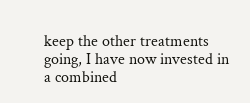keep the other treatments going, I have now invested in a combined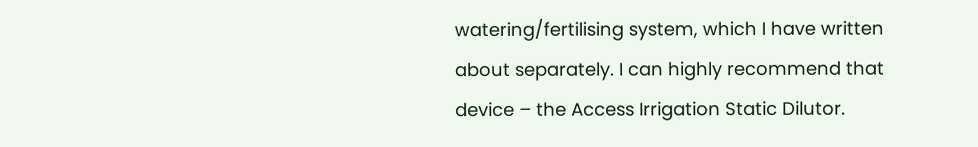watering/fertilising system, which I have written about separately. I can highly recommend that device – the Access Irrigation Static Dilutor.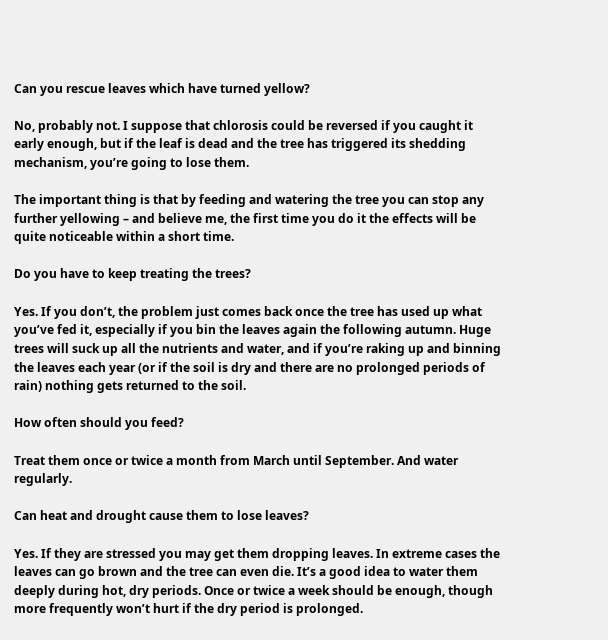Can you rescue leaves which have turned yellow?

No, probably not. I suppose that chlorosis could be reversed if you caught it early enough, but if the leaf is dead and the tree has triggered its shedding mechanism, you’re going to lose them.

The important thing is that by feeding and watering the tree you can stop any further yellowing – and believe me, the first time you do it the effects will be quite noticeable within a short time.

Do you have to keep treating the trees?

Yes. If you don’t, the problem just comes back once the tree has used up what you’ve fed it, especially if you bin the leaves again the following autumn. Huge trees will suck up all the nutrients and water, and if you’re raking up and binning the leaves each year (or if the soil is dry and there are no prolonged periods of rain) nothing gets returned to the soil.

How often should you feed?

Treat them once or twice a month from March until September. And water regularly.

Can heat and drought cause them to lose leaves?

Yes. If they are stressed you may get them dropping leaves. In extreme cases the leaves can go brown and the tree can even die. It’s a good idea to water them deeply during hot, dry periods. Once or twice a week should be enough, though more frequently won’t hurt if the dry period is prolonged.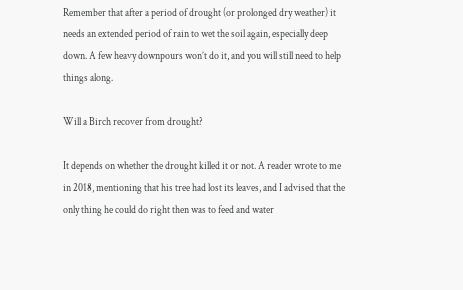Remember that after a period of drought (or prolonged dry weather) it needs an extended period of rain to wet the soil again, especially deep down. A few heavy downpours won’t do it, and you will still need to help things along.

Will a Birch recover from drought?

It depends on whether the drought killed it or not. A reader wrote to me in 2018, mentioning that his tree had lost its leaves, and I advised that the only thing he could do right then was to feed and water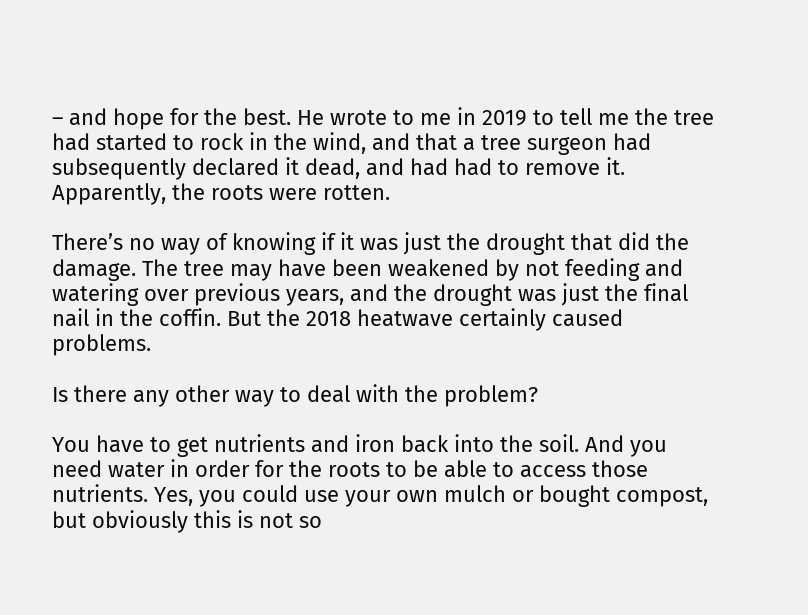– and hope for the best. He wrote to me in 2019 to tell me the tree had started to rock in the wind, and that a tree surgeon had subsequently declared it dead, and had had to remove it. Apparently, the roots were rotten.

There’s no way of knowing if it was just the drought that did the damage. The tree may have been weakened by not feeding and watering over previous years, and the drought was just the final nail in the coffin. But the 2018 heatwave certainly caused problems.

Is there any other way to deal with the problem?

You have to get nutrients and iron back into the soil. And you need water in order for the roots to be able to access those nutrients. Yes, you could use your own mulch or bought compost, but obviously this is not so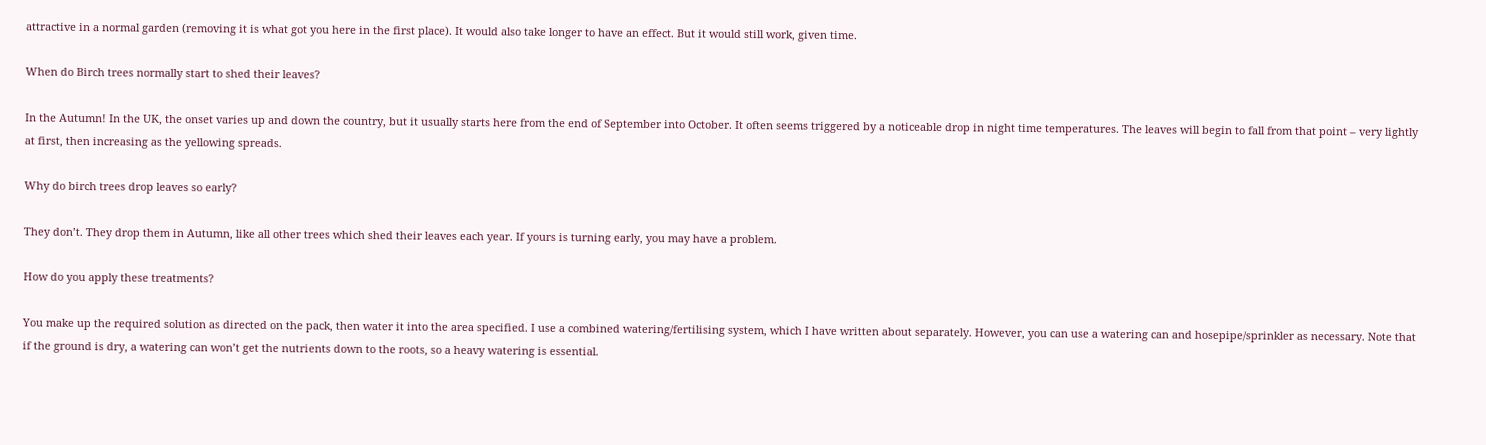attractive in a normal garden (removing it is what got you here in the first place). It would also take longer to have an effect. But it would still work, given time.

When do Birch trees normally start to shed their leaves?

In the Autumn! In the UK, the onset varies up and down the country, but it usually starts here from the end of September into October. It often seems triggered by a noticeable drop in night time temperatures. The leaves will begin to fall from that point – very lightly at first, then increasing as the yellowing spreads.

Why do birch trees drop leaves so early?

They don’t. They drop them in Autumn, like all other trees which shed their leaves each year. If yours is turning early, you may have a problem.

How do you apply these treatments?

You make up the required solution as directed on the pack, then water it into the area specified. I use a combined watering/fertilising system, which I have written about separately. However, you can use a watering can and hosepipe/sprinkler as necessary. Note that if the ground is dry, a watering can won’t get the nutrients down to the roots, so a heavy watering is essential.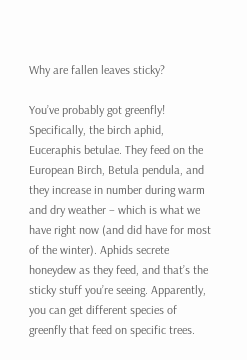Why are fallen leaves sticky?

You’ve probably got greenfly! Specifically, the birch aphid, Euceraphis betulae. They feed on the European Birch, Betula pendula, and they increase in number during warm and dry weather – which is what we have right now (and did have for most of the winter). Aphids secrete honeydew as they feed, and that’s the sticky stuff you’re seeing. Apparently, you can get different species of greenfly that feed on specific trees.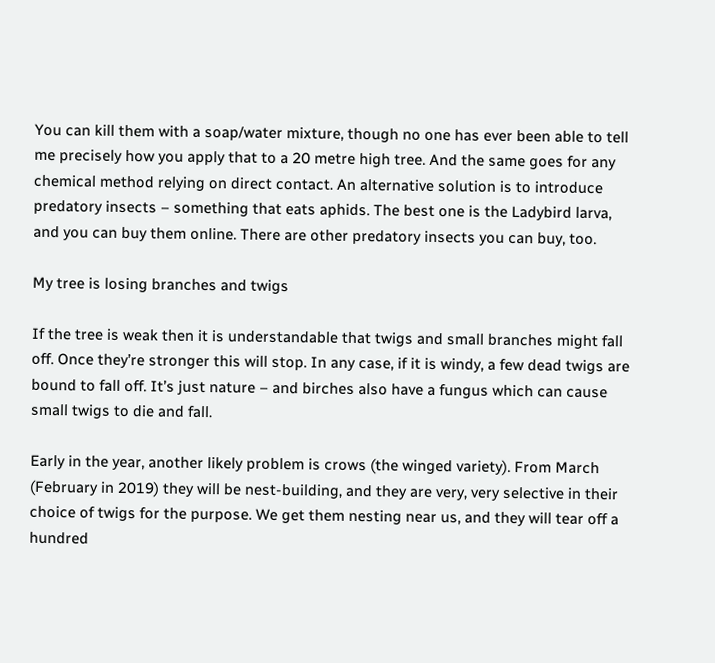You can kill them with a soap/water mixture, though no one has ever been able to tell me precisely how you apply that to a 20 metre high tree. And the same goes for any chemical method relying on direct contact. An alternative solution is to introduce predatory insects – something that eats aphids. The best one is the Ladybird larva, and you can buy them online. There are other predatory insects you can buy, too.

My tree is losing branches and twigs

If the tree is weak then it is understandable that twigs and small branches might fall off. Once they’re stronger this will stop. In any case, if it is windy, a few dead twigs are bound to fall off. It’s just nature – and birches also have a fungus which can cause small twigs to die and fall.

Early in the year, another likely problem is crows (the winged variety). From March (February in 2019) they will be nest-building, and they are very, very selective in their choice of twigs for the purpose. We get them nesting near us, and they will tear off a hundred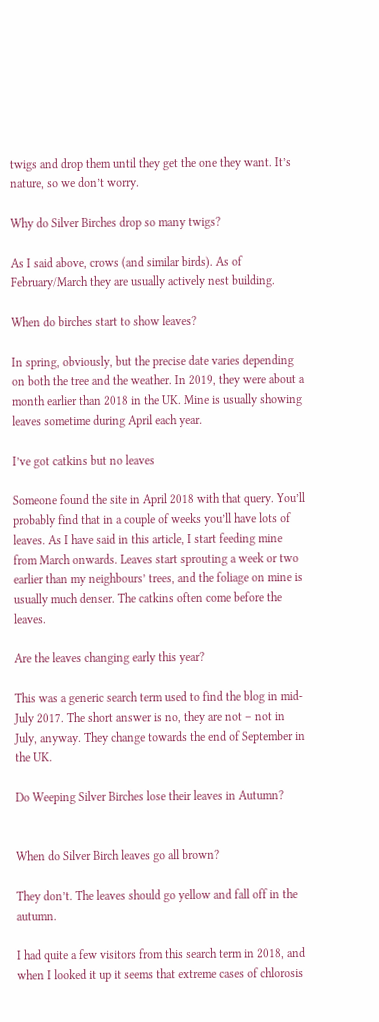twigs and drop them until they get the one they want. It’s nature, so we don’t worry.

Why do Silver Birches drop so many twigs?

As I said above, crows (and similar birds). As of February/March they are usually actively nest building.

When do birches start to show leaves?

In spring, obviously, but the precise date varies depending on both the tree and the weather. In 2019, they were about a month earlier than 2018 in the UK. Mine is usually showing leaves sometime during April each year.

I’ve got catkins but no leaves

Someone found the site in April 2018 with that query. You’ll probably find that in a couple of weeks you’ll have lots of leaves. As I have said in this article, I start feeding mine from March onwards. Leaves start sprouting a week or two earlier than my neighbours’ trees, and the foliage on mine is usually much denser. The catkins often come before the leaves.

Are the leaves changing early this year?

This was a generic search term used to find the blog in mid-July 2017. The short answer is no, they are not – not in July, anyway. They change towards the end of September in the UK.

Do Weeping Silver Birches lose their leaves in Autumn?


When do Silver Birch leaves go all brown?

They don’t. The leaves should go yellow and fall off in the autumn.

I had quite a few visitors from this search term in 2018, and when I looked it up it seems that extreme cases of chlorosis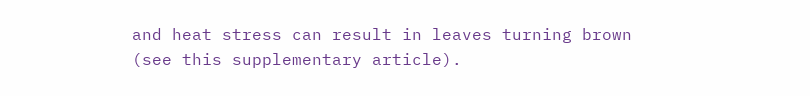and heat stress can result in leaves turning brown (see this supplementary article).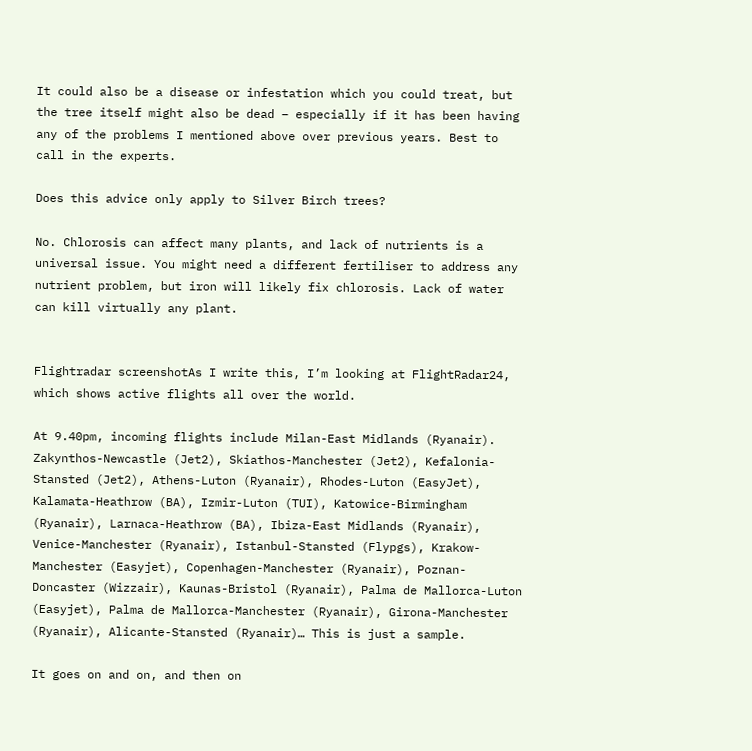It could also be a disease or infestation which you could treat, but the tree itself might also be dead – especially if it has been having any of the problems I mentioned above over previous years. Best to call in the experts.

Does this advice only apply to Silver Birch trees?

No. Chlorosis can affect many plants, and lack of nutrients is a universal issue. You might need a different fertiliser to address any nutrient problem, but iron will likely fix chlorosis. Lack of water can kill virtually any plant.


Flightradar screenshotAs I write this, I’m looking at FlightRadar24, which shows active flights all over the world.

At 9.40pm, incoming flights include Milan-East Midlands (Ryanair). Zakynthos-Newcastle (Jet2), Skiathos-Manchester (Jet2), Kefalonia-Stansted (Jet2), Athens-Luton (Ryanair), Rhodes-Luton (EasyJet), Kalamata-Heathrow (BA), Izmir-Luton (TUI), Katowice-Birmingham (Ryanair), Larnaca-Heathrow (BA), Ibiza-East Midlands (Ryanair), Venice-Manchester (Ryanair), Istanbul-Stansted (Flypgs), Krakow-Manchester (Easyjet), Copenhagen-Manchester (Ryanair), Poznan-Doncaster (Wizzair), Kaunas-Bristol (Ryanair), Palma de Mallorca-Luton (Easyjet), Palma de Mallorca-Manchester (Ryanair), Girona-Manchester (Ryanair), Alicante-Stansted (Ryanair)… This is just a sample.

It goes on and on, and then on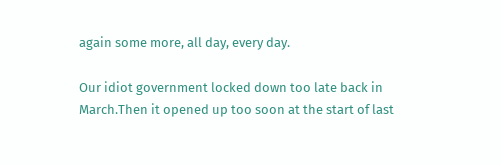again some more, all day, every day.

Our idiot government locked down too late back in March.Then it opened up too soon at the start of last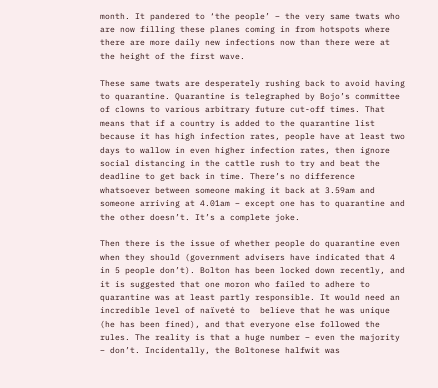month. It pandered to ‘the people’ – the very same twats who are now filling these planes coming in from hotspots where there are more daily new infections now than there were at the height of the first wave.

These same twats are desperately rushing back to avoid having to quarantine. Quarantine is telegraphed by Bojo’s committee of clowns to various arbitrary future cut-off times. That means that if a country is added to the quarantine list because it has high infection rates, people have at least two days to wallow in even higher infection rates, then ignore social distancing in the cattle rush to try and beat the deadline to get back in time. There’s no difference whatsoever between someone making it back at 3.59am and someone arriving at 4.01am – except one has to quarantine and the other doesn’t. It’s a complete joke.

Then there is the issue of whether people do quarantine even when they should (government advisers have indicated that 4 in 5 people don’t). Bolton has been locked down recently, and it is suggested that one moron who failed to adhere to quarantine was at least partly responsible. It would need an incredible level of naïveté to  believe that he was unique (he has been fined), and that everyone else followed the rules. The reality is that a huge number – even the majority – don’t. Incidentally, the Boltonese halfwit was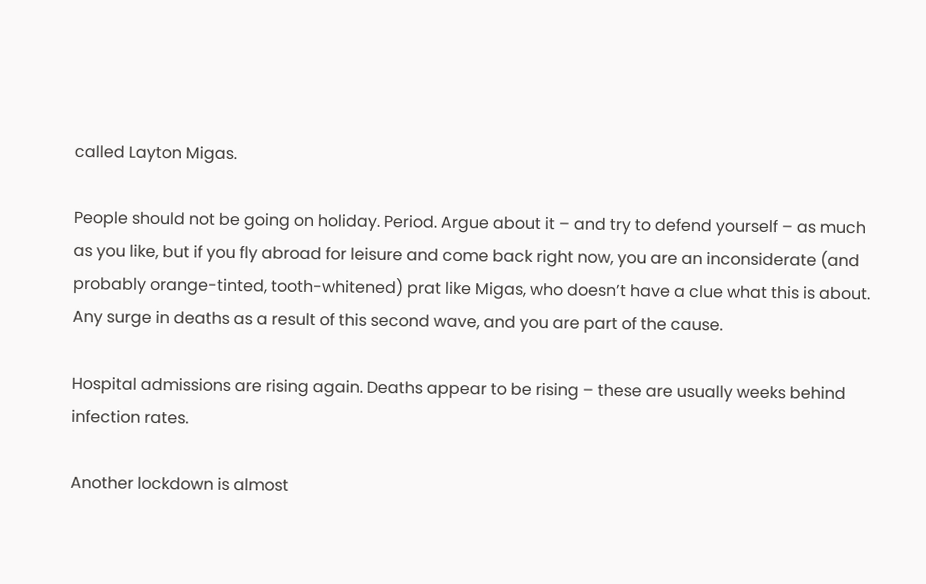called Layton Migas.

People should not be going on holiday. Period. Argue about it – and try to defend yourself – as much as you like, but if you fly abroad for leisure and come back right now, you are an inconsiderate (and probably orange-tinted, tooth-whitened) prat like Migas, who doesn’t have a clue what this is about. Any surge in deaths as a result of this second wave, and you are part of the cause.

Hospital admissions are rising again. Deaths appear to be rising – these are usually weeks behind infection rates.

Another lockdown is almost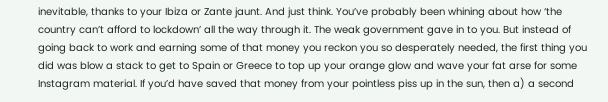inevitable, thanks to your Ibiza or Zante jaunt. And just think. You’ve probably been whining about how ‘the country can’t afford to lockdown’ all the way through it. The weak government gave in to you. But instead of going back to work and earning some of that money you reckon you so desperately needed, the first thing you did was blow a stack to get to Spain or Greece to top up your orange glow and wave your fat arse for some Instagram material. If you’d have saved that money from your pointless piss up in the sun, then a) a second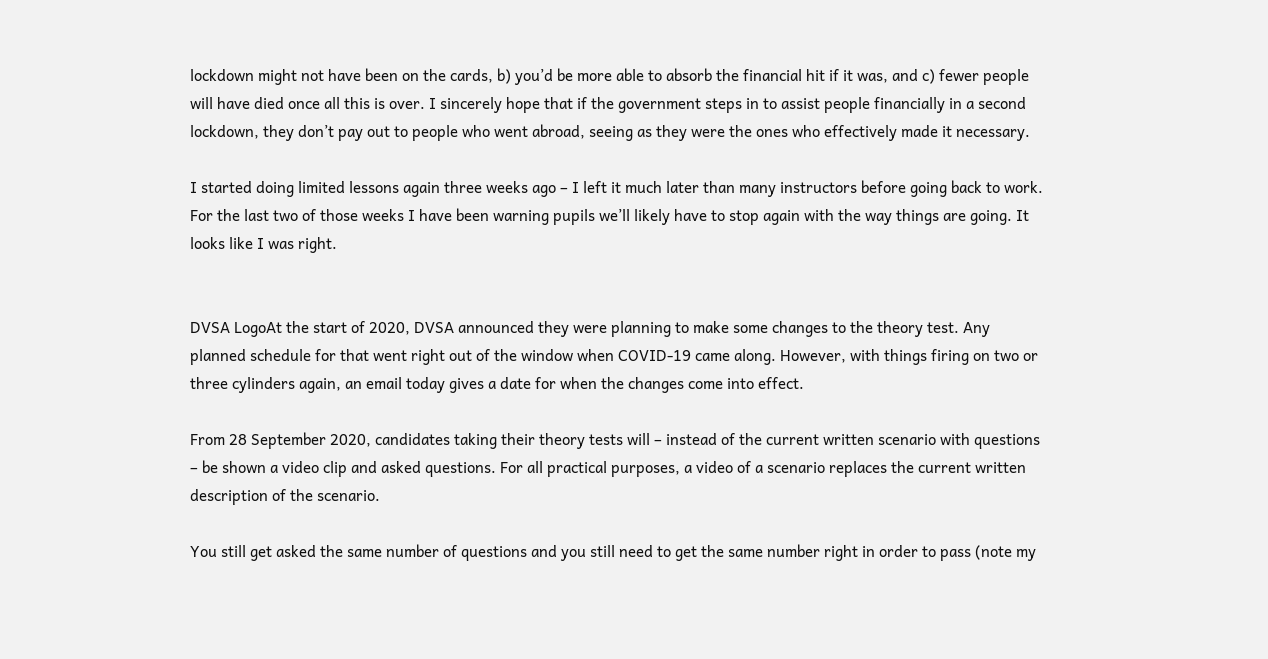lockdown might not have been on the cards, b) you’d be more able to absorb the financial hit if it was, and c) fewer people will have died once all this is over. I sincerely hope that if the government steps in to assist people financially in a second lockdown, they don’t pay out to people who went abroad, seeing as they were the ones who effectively made it necessary.

I started doing limited lessons again three weeks ago – I left it much later than many instructors before going back to work. For the last two of those weeks I have been warning pupils we’ll likely have to stop again with the way things are going. It looks like I was right.


DVSA LogoAt the start of 2020, DVSA announced they were planning to make some changes to the theory test. Any planned schedule for that went right out of the window when COVID-19 came along. However, with things firing on two or three cylinders again, an email today gives a date for when the changes come into effect.

From 28 September 2020, candidates taking their theory tests will – instead of the current written scenario with questions – be shown a video clip and asked questions. For all practical purposes, a video of a scenario replaces the current written description of the scenario.

You still get asked the same number of questions and you still need to get the same number right in order to pass (note my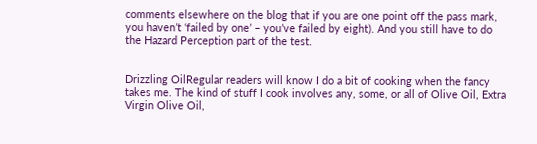comments elsewhere on the blog that if you are one point off the pass mark, you haven’t ‘failed by one’ – you’ve failed by eight). And you still have to do the Hazard Perception part of the test.


Drizzling OilRegular readers will know I do a bit of cooking when the fancy takes me. The kind of stuff I cook involves any, some, or all of Olive Oil, Extra Virgin Olive Oil,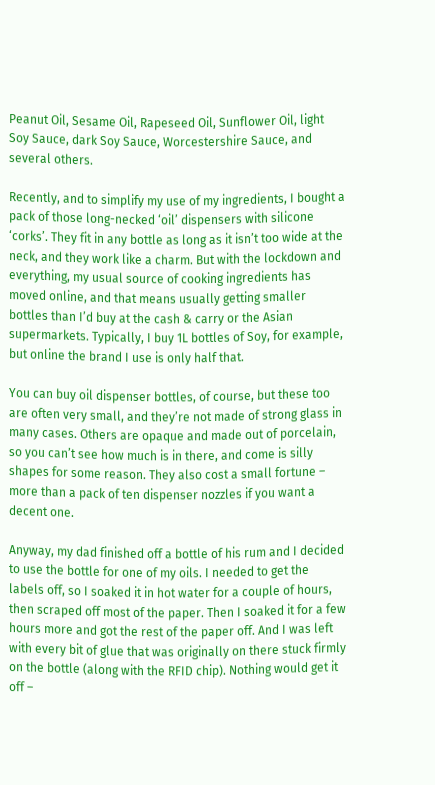Peanut Oil, Sesame Oil, Rapeseed Oil, Sunflower Oil, light Soy Sauce, dark Soy Sauce, Worcestershire Sauce, and several others.

Recently, and to simplify my use of my ingredients, I bought a pack of those long-necked ‘oil’ dispensers with silicone ‘corks’. They fit in any bottle as long as it isn’t too wide at the neck, and they work like a charm. But with the lockdown and everything, my usual source of cooking ingredients has moved online, and that means usually getting smaller bottles than I’d buy at the cash & carry or the Asian supermarkets. Typically, I buy 1L bottles of Soy, for example, but online the brand I use is only half that.

You can buy oil dispenser bottles, of course, but these too are often very small, and they’re not made of strong glass in many cases. Others are opaque and made out of porcelain, so you can’t see how much is in there, and come is silly shapes for some reason. They also cost a small fortune – more than a pack of ten dispenser nozzles if you want a decent one.

Anyway, my dad finished off a bottle of his rum and I decided to use the bottle for one of my oils. I needed to get the labels off, so I soaked it in hot water for a couple of hours, then scraped off most of the paper. Then I soaked it for a few hours more and got the rest of the paper off. And I was left with every bit of glue that was originally on there stuck firmly on the bottle (along with the RFID chip). Nothing would get it off –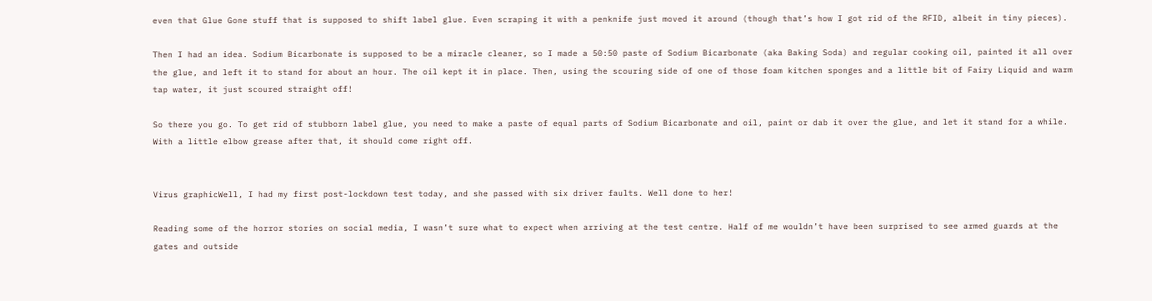even that Glue Gone stuff that is supposed to shift label glue. Even scraping it with a penknife just moved it around (though that’s how I got rid of the RFID, albeit in tiny pieces).

Then I had an idea. Sodium Bicarbonate is supposed to be a miracle cleaner, so I made a 50:50 paste of Sodium Bicarbonate (aka Baking Soda) and regular cooking oil, painted it all over the glue, and left it to stand for about an hour. The oil kept it in place. Then, using the scouring side of one of those foam kitchen sponges and a little bit of Fairy Liquid and warm tap water, it just scoured straight off!

So there you go. To get rid of stubborn label glue, you need to make a paste of equal parts of Sodium Bicarbonate and oil, paint or dab it over the glue, and let it stand for a while. With a little elbow grease after that, it should come right off.


Virus graphicWell, I had my first post-lockdown test today, and she passed with six driver faults. Well done to her!

Reading some of the horror stories on social media, I wasn’t sure what to expect when arriving at the test centre. Half of me wouldn’t have been surprised to see armed guards at the gates and outside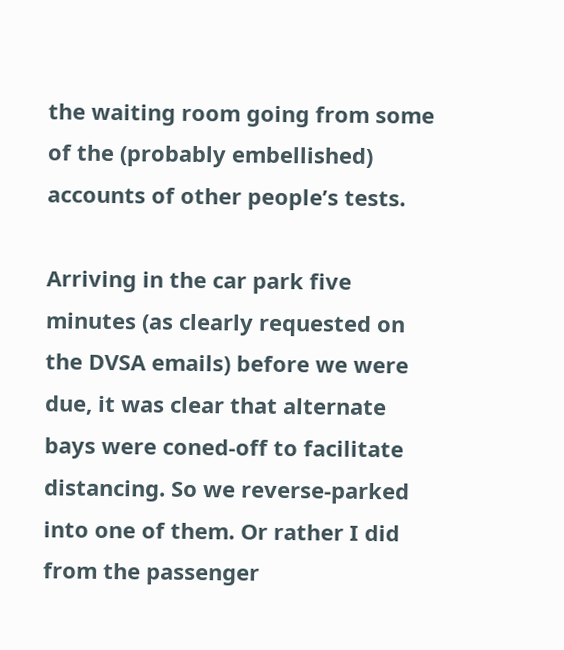the waiting room going from some of the (probably embellished) accounts of other people’s tests.

Arriving in the car park five minutes (as clearly requested on the DVSA emails) before we were due, it was clear that alternate bays were coned-off to facilitate distancing. So we reverse-parked into one of them. Or rather I did from the passenger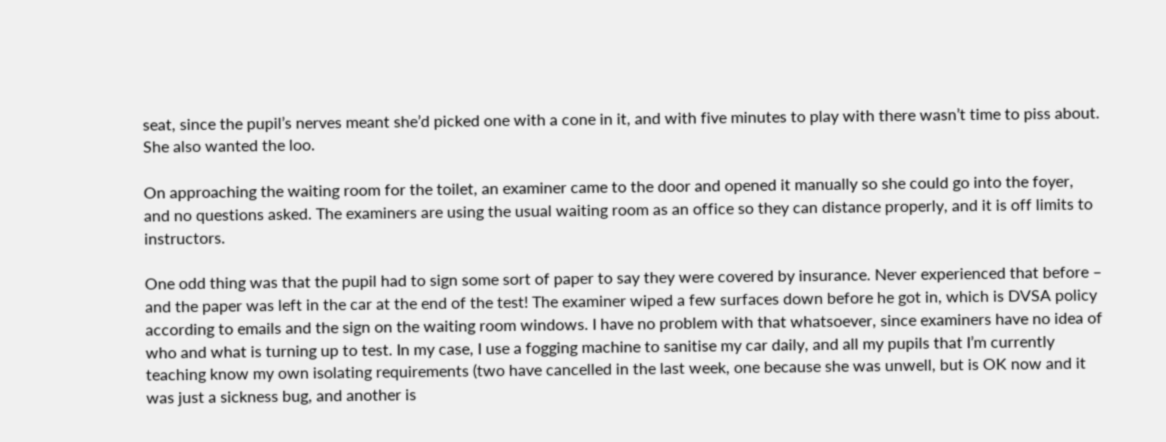seat, since the pupil’s nerves meant she’d picked one with a cone in it, and with five minutes to play with there wasn’t time to piss about. She also wanted the loo.

On approaching the waiting room for the toilet, an examiner came to the door and opened it manually so she could go into the foyer, and no questions asked. The examiners are using the usual waiting room as an office so they can distance properly, and it is off limits to instructors.

One odd thing was that the pupil had to sign some sort of paper to say they were covered by insurance. Never experienced that before – and the paper was left in the car at the end of the test! The examiner wiped a few surfaces down before he got in, which is DVSA policy according to emails and the sign on the waiting room windows. I have no problem with that whatsoever, since examiners have no idea of who and what is turning up to test. In my case, I use a fogging machine to sanitise my car daily, and all my pupils that I’m currently teaching know my own isolating requirements (two have cancelled in the last week, one because she was unwell, but is OK now and it was just a sickness bug, and another is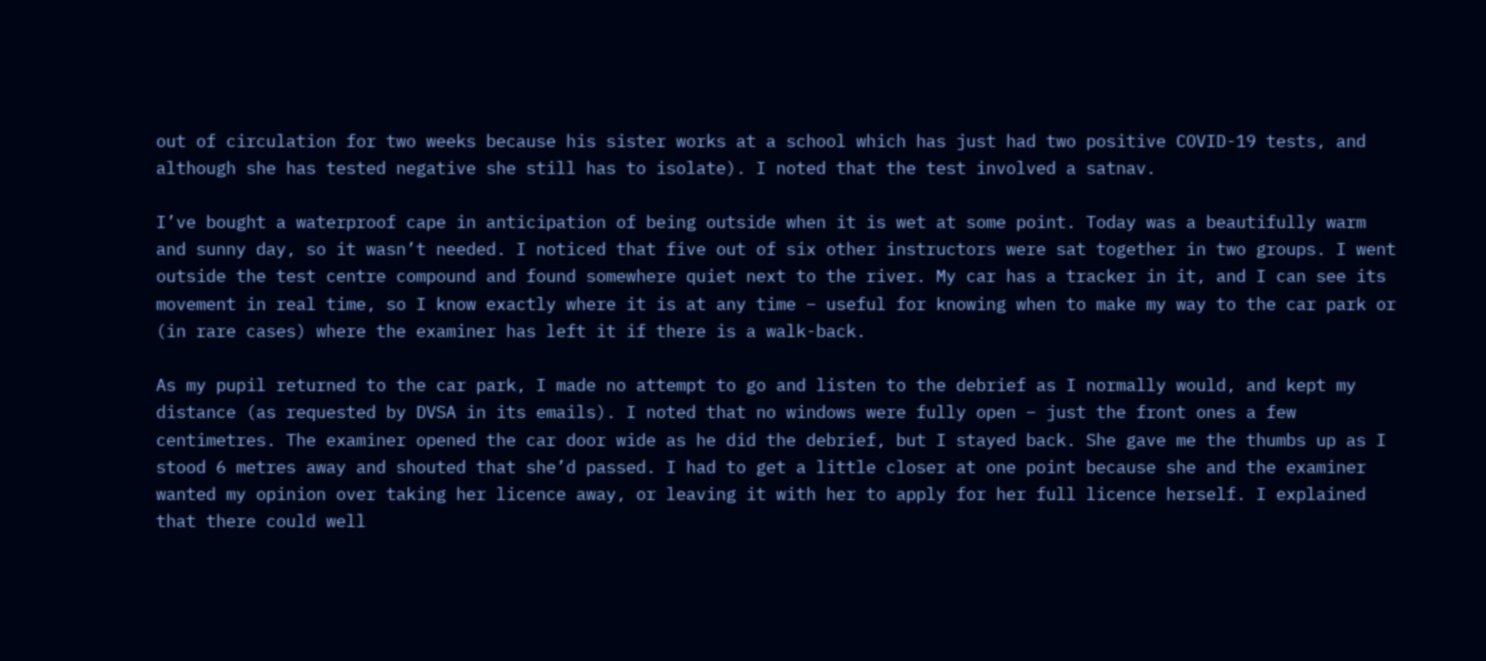out of circulation for two weeks because his sister works at a school which has just had two positive COVID-19 tests, and although she has tested negative she still has to isolate). I noted that the test involved a satnav.

I’ve bought a waterproof cape in anticipation of being outside when it is wet at some point. Today was a beautifully warm and sunny day, so it wasn’t needed. I noticed that five out of six other instructors were sat together in two groups. I went outside the test centre compound and found somewhere quiet next to the river. My car has a tracker in it, and I can see its movement in real time, so I know exactly where it is at any time – useful for knowing when to make my way to the car park or (in rare cases) where the examiner has left it if there is a walk-back.

As my pupil returned to the car park, I made no attempt to go and listen to the debrief as I normally would, and kept my distance (as requested by DVSA in its emails). I noted that no windows were fully open – just the front ones a few centimetres. The examiner opened the car door wide as he did the debrief, but I stayed back. She gave me the thumbs up as I stood 6 metres away and shouted that she’d passed. I had to get a little closer at one point because she and the examiner wanted my opinion over taking her licence away, or leaving it with her to apply for her full licence herself. I explained that there could well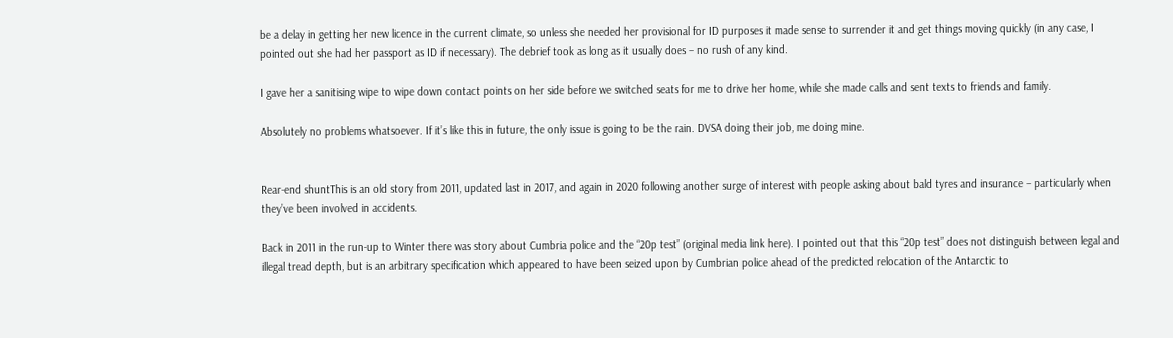be a delay in getting her new licence in the current climate, so unless she needed her provisional for ID purposes it made sense to surrender it and get things moving quickly (in any case, I pointed out she had her passport as ID if necessary). The debrief took as long as it usually does – no rush of any kind.

I gave her a sanitising wipe to wipe down contact points on her side before we switched seats for me to drive her home, while she made calls and sent texts to friends and family.

Absolutely no problems whatsoever. If it’s like this in future, the only issue is going to be the rain. DVSA doing their job, me doing mine.


Rear-end shuntThis is an old story from 2011, updated last in 2017, and again in 2020 following another surge of interest with people asking about bald tyres and insurance – particularly when they’ve been involved in accidents.

Back in 2011 in the run-up to Winter there was story about Cumbria police and the “20p test” (original media link here). I pointed out that this “20p test” does not distinguish between legal and illegal tread depth, but is an arbitrary specification which appeared to have been seized upon by Cumbrian police ahead of the predicted relocation of the Antarctic to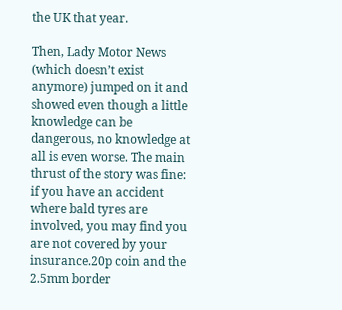the UK that year.

Then, Lady Motor News (which doesn’t exist anymore) jumped on it and showed even though a little knowledge can be dangerous, no knowledge at all is even worse. The main thrust of the story was fine: if you have an accident where bald tyres are involved, you may find you are not covered by your insurance.20p coin and the 2.5mm border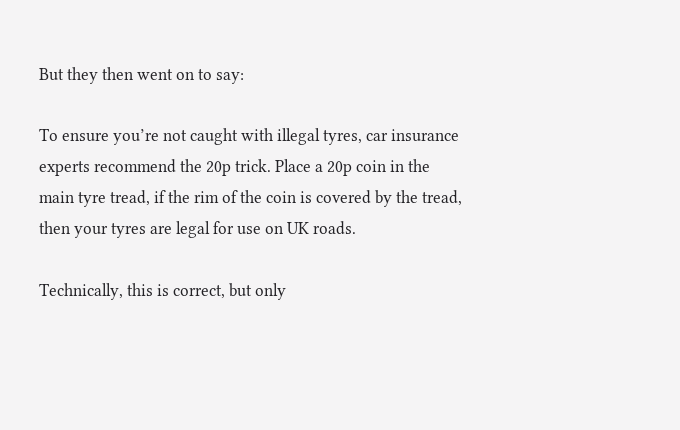But they then went on to say:

To ensure you’re not caught with illegal tyres, car insurance experts recommend the 20p trick. Place a 20p coin in the main tyre tread, if the rim of the coin is covered by the tread, then your tyres are legal for use on UK roads.

Technically, this is correct, but only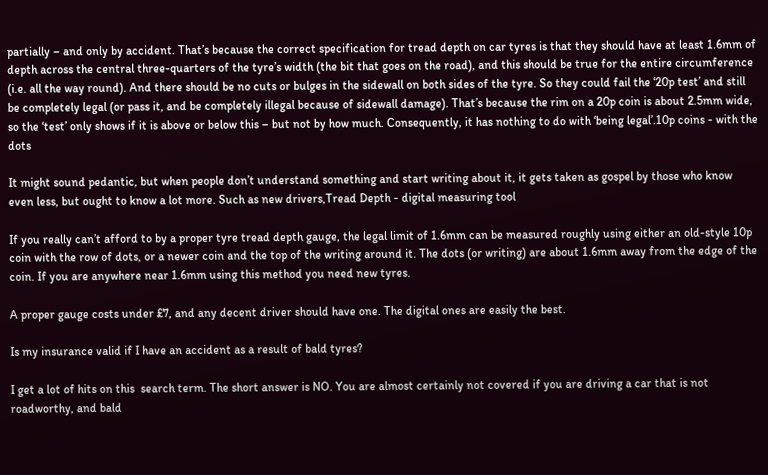partially – and only by accident. That’s because the correct specification for tread depth on car tyres is that they should have at least 1.6mm of depth across the central three-quarters of the tyre’s width (the bit that goes on the road), and this should be true for the entire circumference (i.e. all the way round). And there should be no cuts or bulges in the sidewall on both sides of the tyre. So they could fail the ‘20p test’ and still be completely legal (or pass it, and be completely illegal because of sidewall damage). That’s because the rim on a 20p coin is about 2.5mm wide, so the ‘test’ only shows if it is above or below this – but not by how much. Consequently, it has nothing to do with ‘being legal’.10p coins - with the dots

It might sound pedantic, but when people don’t understand something and start writing about it, it gets taken as gospel by those who know even less, but ought to know a lot more. Such as new drivers,Tread Depth - digital measuring tool

If you really can’t afford to by a proper tyre tread depth gauge, the legal limit of 1.6mm can be measured roughly using either an old-style 10p coin with the row of dots, or a newer coin and the top of the writing around it. The dots (or writing) are about 1.6mm away from the edge of the coin. If you are anywhere near 1.6mm using this method you need new tyres.

A proper gauge costs under £7, and any decent driver should have one. The digital ones are easily the best.

Is my insurance valid if I have an accident as a result of bald tyres?

I get a lot of hits on this  search term. The short answer is NO. You are almost certainly not covered if you are driving a car that is not roadworthy, and bald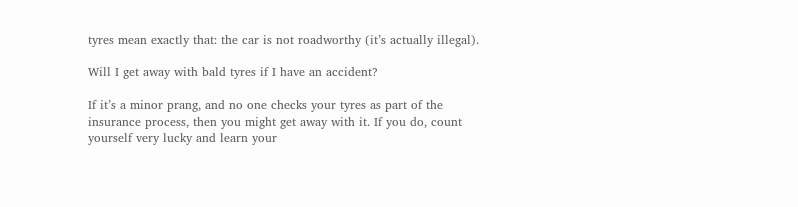tyres mean exactly that: the car is not roadworthy (it’s actually illegal).

Will I get away with bald tyres if I have an accident?

If it’s a minor prang, and no one checks your tyres as part of the insurance process, then you might get away with it. If you do, count yourself very lucky and learn your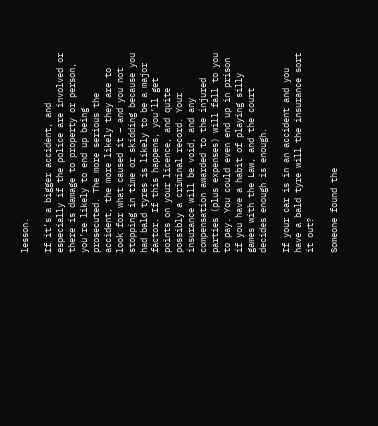lesson.

If it’s a bigger accident, and especially if the police are involved or there is damage to property or person, you’re likely to end up being prosecuted. The more serious the accident, the more likely they are to look for what caused it – and you not stopping in time or skidding because you had bald tyres is likely to be a major factor. If this happens, you’ll get points on your licence, and quite possibly a criminal record. Your insurance will be void, and any compensation awarded to the injured parties (plus expenses) will fall to you to pay. You could even end up in prison if you have a habit of playing silly games with the Law, and the court decides enough is enough.

If your car is in an accident and you have a bald tyre will the insurance sort it out?

Someone found the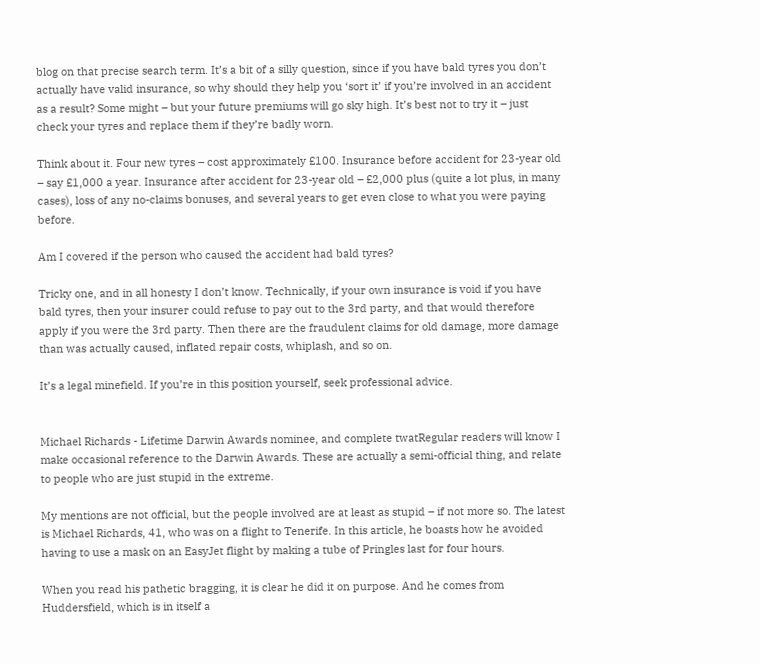blog on that precise search term. It’s a bit of a silly question, since if you have bald tyres you don’t actually have valid insurance, so why should they help you ‘sort it’ if you’re involved in an accident as a result? Some might – but your future premiums will go sky high. It’s best not to try it – just check your tyres and replace them if they’re badly worn.

Think about it. Four new tyres – cost approximately £100. Insurance before accident for 23-year old – say £1,000 a year. Insurance after accident for 23-year old – £2,000 plus (quite a lot plus, in many cases), loss of any no-claims bonuses, and several years to get even close to what you were paying before.

Am I covered if the person who caused the accident had bald tyres?

Tricky one, and in all honesty I don’t know. Technically, if your own insurance is void if you have bald tyres, then your insurer could refuse to pay out to the 3rd party, and that would therefore apply if you were the 3rd party. Then there are the fraudulent claims for old damage, more damage than was actually caused, inflated repair costs, whiplash, and so on.

It’s a legal minefield. If you’re in this position yourself, seek professional advice.


Michael Richards - Lifetime Darwin Awards nominee, and complete twatRegular readers will know I make occasional reference to the Darwin Awards. These are actually a semi-official thing, and relate to people who are just stupid in the extreme.

My mentions are not official, but the people involved are at least as stupid – if not more so. The latest is Michael Richards, 41, who was on a flight to Tenerife. In this article, he boasts how he avoided having to use a mask on an EasyJet flight by making a tube of Pringles last for four hours.

When you read his pathetic bragging, it is clear he did it on purpose. And he comes from Huddersfield, which is in itself a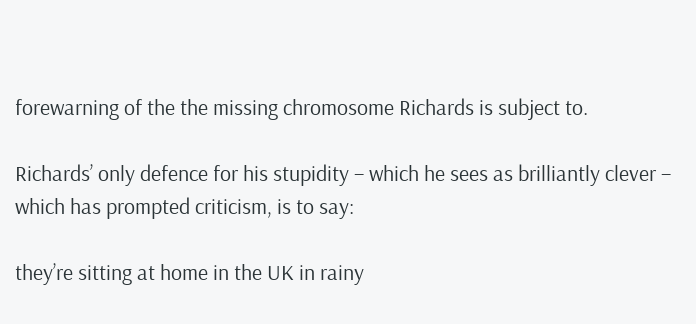forewarning of the the missing chromosome Richards is subject to.

Richards’ only defence for his stupidity – which he sees as brilliantly clever – which has prompted criticism, is to say:

they’re sitting at home in the UK in rainy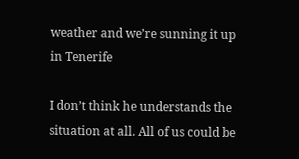weather and we’re sunning it up in Tenerife

I don’t think he understands the situation at all. All of us could be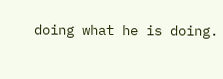doing what he is doing.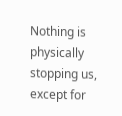Nothing is physically stopping us, except for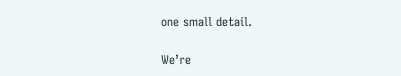one small detail.

We’re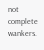not complete wankers.